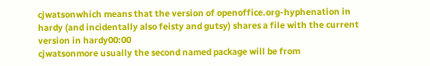cjwatsonwhich means that the version of openoffice.org-hyphenation in hardy (and incidentally also feisty and gutsy) shares a file with the current version in hardy00:00
cjwatsonmore usually the second named package will be from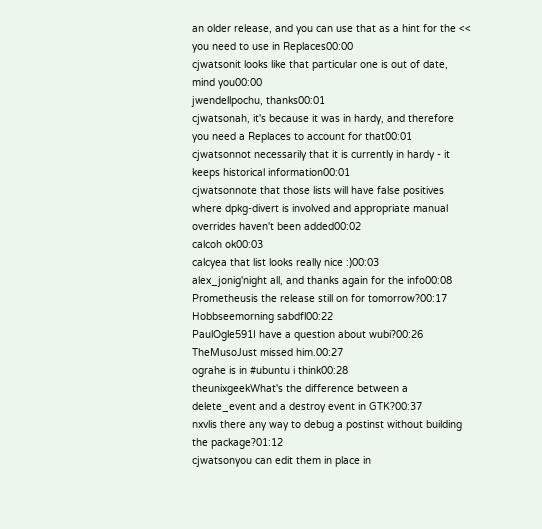an older release, and you can use that as a hint for the << you need to use in Replaces00:00
cjwatsonit looks like that particular one is out of date, mind you00:00
jwendellpochu, thanks00:01
cjwatsonah, it's because it was in hardy, and therefore you need a Replaces to account for that00:01
cjwatsonnot necessarily that it is currently in hardy - it keeps historical information00:01
cjwatsonnote that those lists will have false positives where dpkg-divert is involved and appropriate manual overrides haven't been added00:02
calcoh ok00:03
calcyea that list looks really nice :)00:03
alex_jonig'night all, and thanks again for the info00:08
Prometheusis the release still on for tomorrow?00:17
Hobbseemorning sabdfl00:22
PaulOgle591I have a question about wubi?00:26
TheMusoJust missed him.00:27
ograhe is in #ubuntu i think00:28
theunixgeekWhat's the difference between a delete_event and a destroy event in GTK?00:37
nxvlis there any way to debug a postinst without building the package?01:12
cjwatsonyou can edit them in place in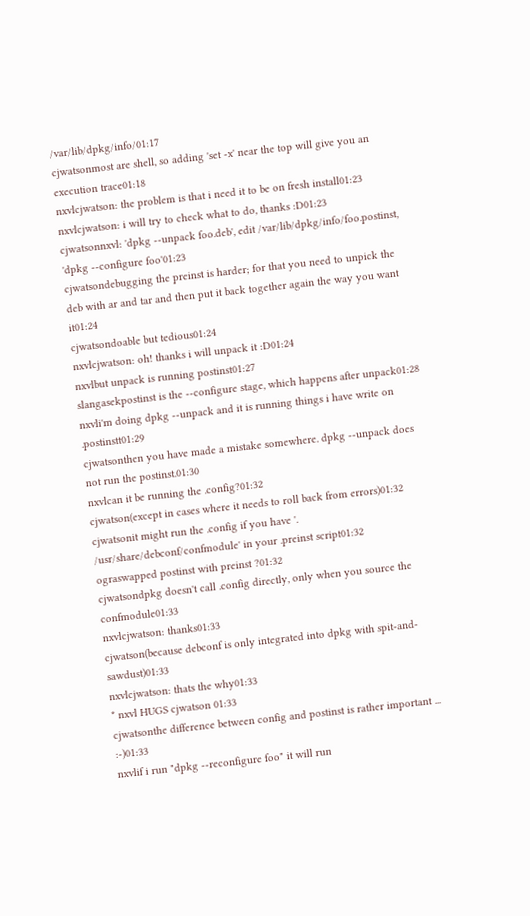/var/lib/dpkg/info/01:17
cjwatsonmost are shell, so adding 'set -x' near the top will give you an execution trace01:18
nxvlcjwatson: the problem is that i need it to be on fresh install01:23
nxvlcjwatson: i will try to check what to do, thanks :D01:23
cjwatsonnxvl: 'dpkg --unpack foo.deb', edit /var/lib/dpkg/info/foo.postinst, 'dpkg --configure foo'01:23
cjwatsondebugging the preinst is harder; for that you need to unpick the deb with ar and tar and then put it back together again the way you want it01:24
cjwatsondoable but tedious01:24
nxvlcjwatson: oh! thanks i will unpack it :D01:24
nxvlbut unpack is running postinst01:27
slangasekpostinst is the --configure stage, which happens after unpack01:28
nxvli'm doing dpkg --unpack and it is running things i have write on .postinstt01:29
cjwatsonthen you have made a mistake somewhere. dpkg --unpack does not run the postinst.01:30
nxvlcan it be running the .config?01:32
cjwatson(except in cases where it needs to roll back from errors)01:32
cjwatsonit might run the .config if you have '. /usr/share/debconf/confmodule' in your .preinst script01:32
ograswapped postinst with preinst ?01:32
cjwatsondpkg doesn't call .config directly, only when you source the confmodule01:33
nxvlcjwatson: thanks01:33
cjwatson(because debconf is only integrated into dpkg with spit-and-sawdust)01:33
nxvlcjwatson: thats the why01:33
* nxvl HUGS cjwatson 01:33
cjwatsonthe difference between config and postinst is rather important ... :-)01:33
nxvlif i run "dpkg --reconfigure foo" it will run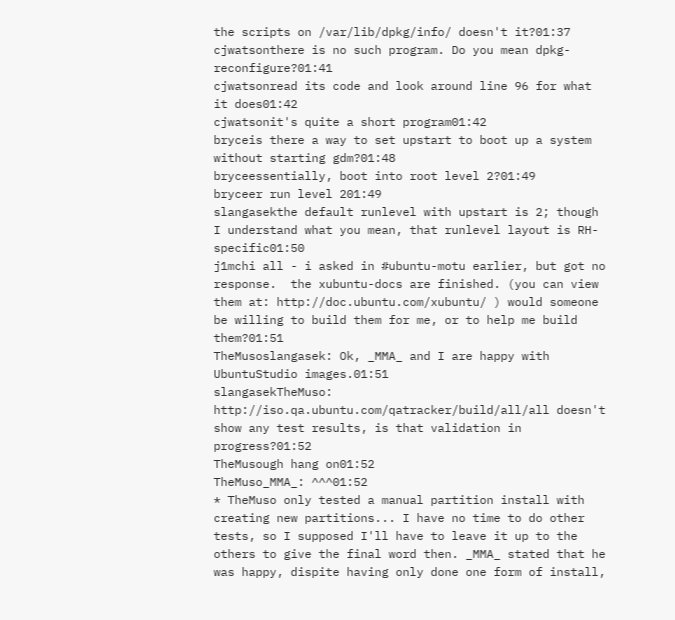the scripts on /var/lib/dpkg/info/ doesn't it?01:37
cjwatsonthere is no such program. Do you mean dpkg-reconfigure?01:41
cjwatsonread its code and look around line 96 for what it does01:42
cjwatsonit's quite a short program01:42
bryceis there a way to set upstart to boot up a system without starting gdm?01:48
bryceessentially, boot into root level 2?01:49
bryceer run level 201:49
slangasekthe default runlevel with upstart is 2; though I understand what you mean, that runlevel layout is RH-specific01:50
j1mchi all - i asked in #ubuntu-motu earlier, but got no response.  the xubuntu-docs are finished. (you can view them at: http://doc.ubuntu.com/xubuntu/ ) would someone be willing to build them for me, or to help me build them?01:51
TheMusoslangasek: Ok, _MMA_ and I are happy with UbuntuStudio images.01:51
slangasekTheMuso: http://iso.qa.ubuntu.com/qatracker/build/all/all doesn't show any test results, is that validation in progress?01:52
TheMusough hang on01:52
TheMuso_MMA_: ^^^01:52
* TheMuso only tested a manual partition install with creating new partitions... I have no time to do other tests, so I supposed I'll have to leave it up to the others to give the final word then. _MMA_ stated that he was happy, dispite having only done one form of install,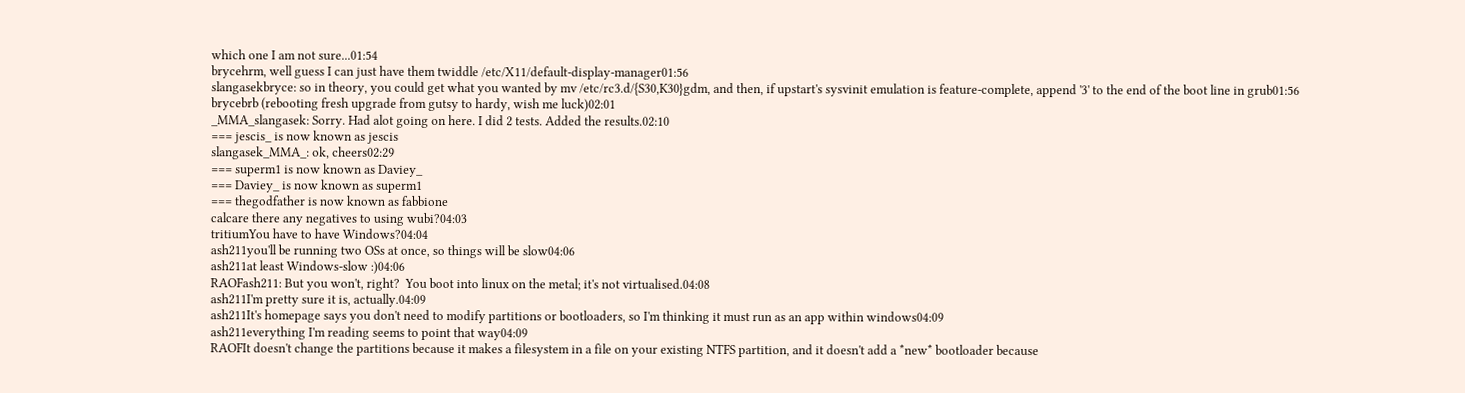which one I am not sure...01:54
brycehrm, well guess I can just have them twiddle /etc/X11/default-display-manager01:56
slangasekbryce: so in theory, you could get what you wanted by mv /etc/rc3.d/{S30,K30}gdm, and then, if upstart's sysvinit emulation is feature-complete, append '3' to the end of the boot line in grub01:56
brycebrb (rebooting fresh upgrade from gutsy to hardy, wish me luck)02:01
_MMA_slangasek: Sorry. Had alot going on here. I did 2 tests. Added the results.02:10
=== jescis_ is now known as jescis
slangasek_MMA_: ok, cheers02:29
=== superm1 is now known as Daviey_
=== Daviey_ is now known as superm1
=== thegodfather is now known as fabbione
calcare there any negatives to using wubi?04:03
tritiumYou have to have Windows?04:04
ash211you'll be running two OSs at once, so things will be slow04:06
ash211at least Windows-slow :)04:06
RAOFash211: But you won't, right?  You boot into linux on the metal; it's not virtualised.04:08
ash211I'm pretty sure it is, actually.04:09
ash211It's homepage says you don't need to modify partitions or bootloaders, so I'm thinking it must run as an app within windows04:09
ash211everything I'm reading seems to point that way04:09
RAOFIt doesn't change the partitions because it makes a filesystem in a file on your existing NTFS partition, and it doesn't add a *new* bootloader because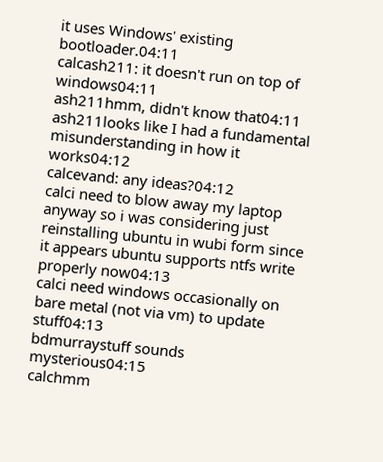it uses Windows' existing bootloader.04:11
calcash211: it doesn't run on top of windows04:11
ash211hmm, didn't know that04:11
ash211looks like I had a fundamental misunderstanding in how it works04:12
calcevand: any ideas?04:12
calci need to blow away my laptop anyway so i was considering just reinstalling ubuntu in wubi form since it appears ubuntu supports ntfs write properly now04:13
calci need windows occasionally on bare metal (not via vm) to update stuff04:13
bdmurraystuff sounds mysterious04:15
calchmm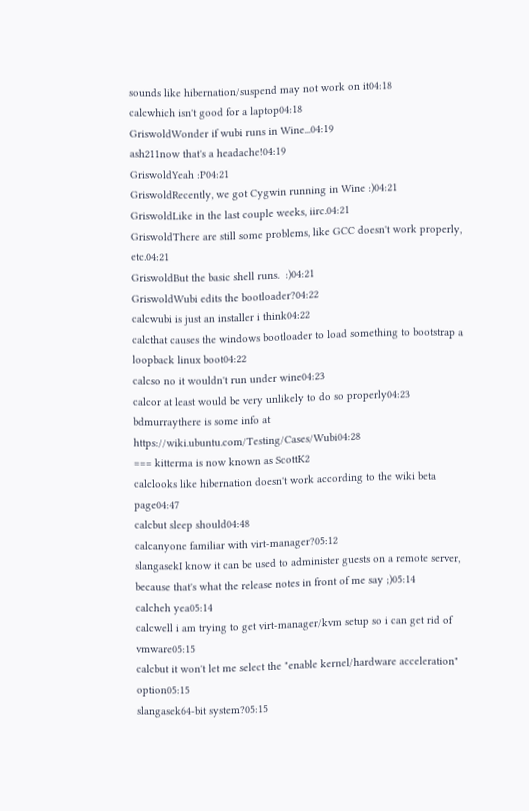sounds like hibernation/suspend may not work on it04:18
calcwhich isn't good for a laptop04:18
GriswoldWonder if wubi runs in Wine...04:19
ash211now that's a headache!04:19
GriswoldYeah :P04:21
GriswoldRecently, we got Cygwin running in Wine :)04:21
GriswoldLike in the last couple weeks, iirc.04:21
GriswoldThere are still some problems, like GCC doesn't work properly, etc.04:21
GriswoldBut the basic shell runs.  :)04:21
GriswoldWubi edits the bootloader?04:22
calcwubi is just an installer i think04:22
calcthat causes the windows bootloader to load something to bootstrap a loopback linux boot04:22
calcso no it wouldn't run under wine04:23
calcor at least would be very unlikely to do so properly04:23
bdmurraythere is some info at https://wiki.ubuntu.com/Testing/Cases/Wubi04:28
=== kitterma is now known as ScottK2
calclooks like hibernation doesn't work according to the wiki beta page04:47
calcbut sleep should04:48
calcanyone familiar with virt-manager?05:12
slangasekI know it can be used to administer guests on a remote server, because that's what the release notes in front of me say ;)05:14
calcheh yea05:14
calcwell i am trying to get virt-manager/kvm setup so i can get rid of vmware05:15
calcbut it won't let me select the "enable kernel/hardware acceleration" option05:15
slangasek64-bit system?05:15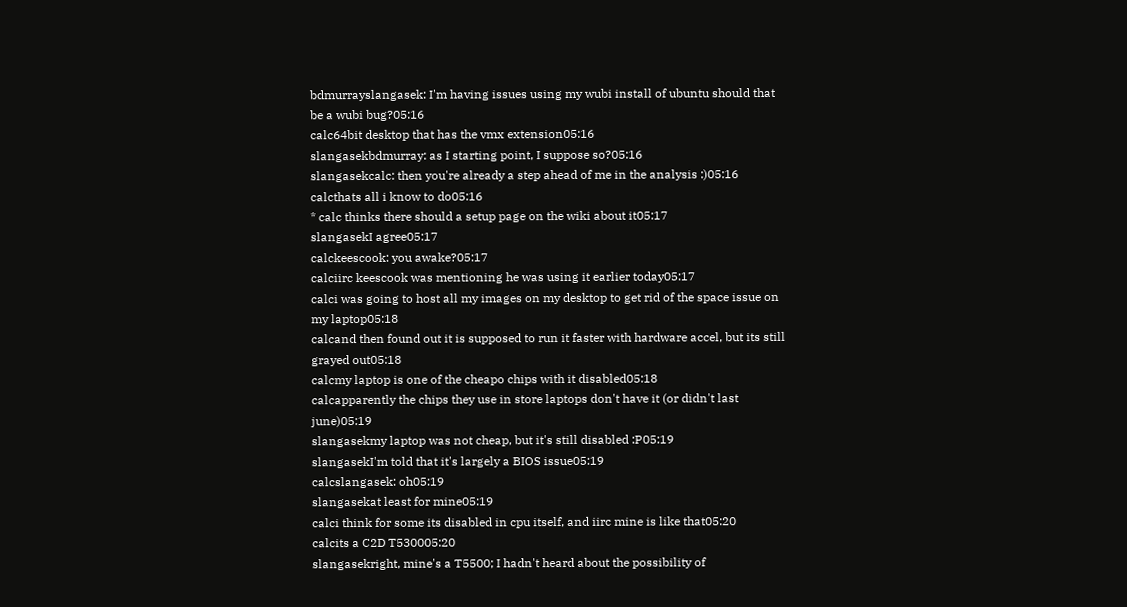bdmurrayslangasek: I'm having issues using my wubi install of ubuntu should that be a wubi bug?05:16
calc64bit desktop that has the vmx extension05:16
slangasekbdmurray: as I starting point, I suppose so?05:16
slangasekcalc: then you're already a step ahead of me in the analysis :)05:16
calcthats all i know to do05:16
* calc thinks there should a setup page on the wiki about it05:17
slangasekI agree05:17
calckeescook: you awake?05:17
calciirc keescook was mentioning he was using it earlier today05:17
calci was going to host all my images on my desktop to get rid of the space issue on my laptop05:18
calcand then found out it is supposed to run it faster with hardware accel, but its still grayed out05:18
calcmy laptop is one of the cheapo chips with it disabled05:18
calcapparently the chips they use in store laptops don't have it (or didn't last june)05:19
slangasekmy laptop was not cheap, but it's still disabled :P05:19
slangasekI'm told that it's largely a BIOS issue05:19
calcslangasek: oh05:19
slangasekat least for mine05:19
calci think for some its disabled in cpu itself, and iirc mine is like that05:20
calcits a C2D T530005:20
slangasekright, mine's a T5500; I hadn't heard about the possibility of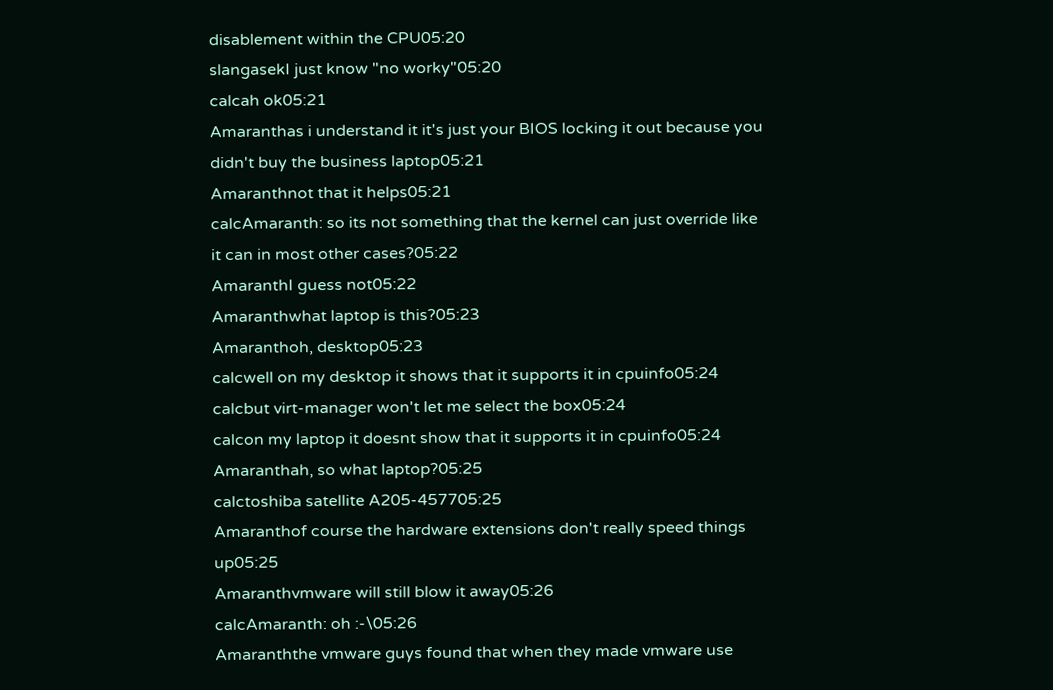disablement within the CPU05:20
slangasekI just know "no worky"05:20
calcah ok05:21
Amaranthas i understand it it's just your BIOS locking it out because you didn't buy the business laptop05:21
Amaranthnot that it helps05:21
calcAmaranth: so its not something that the kernel can just override like it can in most other cases?05:22
AmaranthI guess not05:22
Amaranthwhat laptop is this?05:23
Amaranthoh, desktop05:23
calcwell on my desktop it shows that it supports it in cpuinfo05:24
calcbut virt-manager won't let me select the box05:24
calcon my laptop it doesnt show that it supports it in cpuinfo05:24
Amaranthah, so what laptop?05:25
calctoshiba satellite A205-457705:25
Amaranthof course the hardware extensions don't really speed things up05:25
Amaranthvmware will still blow it away05:26
calcAmaranth: oh :-\05:26
Amaranththe vmware guys found that when they made vmware use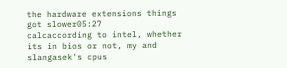the hardware extensions things got slower05:27
calcaccording to intel, whether its in bios or not, my and slangasek's cpus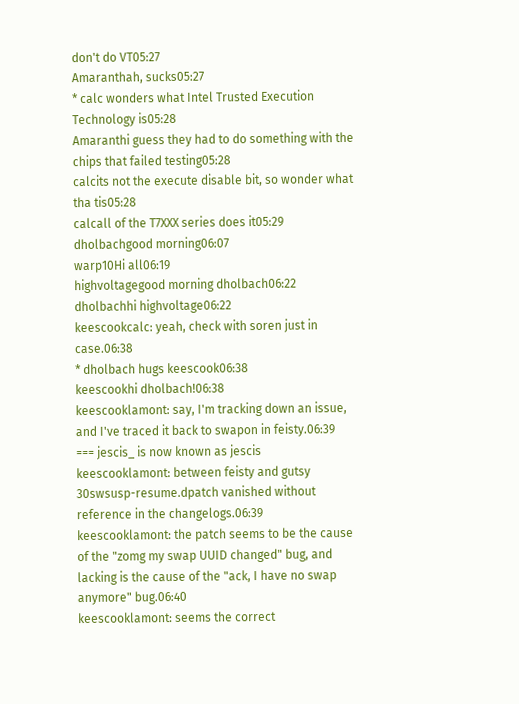don't do VT05:27
Amaranthah, sucks05:27
* calc wonders what Intel Trusted Execution Technology is05:28
Amaranthi guess they had to do something with the chips that failed testing05:28
calcits not the execute disable bit, so wonder what tha tis05:28
calcall of the T7XXX series does it05:29
dholbachgood morning06:07
warp10Hi all06:19
highvoltagegood morning dholbach06:22
dholbachhi highvoltage06:22
keescookcalc: yeah, check with soren just in case.06:38
* dholbach hugs keescook06:38
keescookhi dholbach!06:38
keescooklamont: say, I'm tracking down an issue, and I've traced it back to swapon in feisty.06:39
=== jescis_ is now known as jescis
keescooklamont: between feisty and gutsy 30swsusp-resume.dpatch vanished without reference in the changelogs.06:39
keescooklamont: the patch seems to be the cause of the "zomg my swap UUID changed" bug, and lacking is the cause of the "ack, I have no swap anymore" bug.06:40
keescooklamont: seems the correct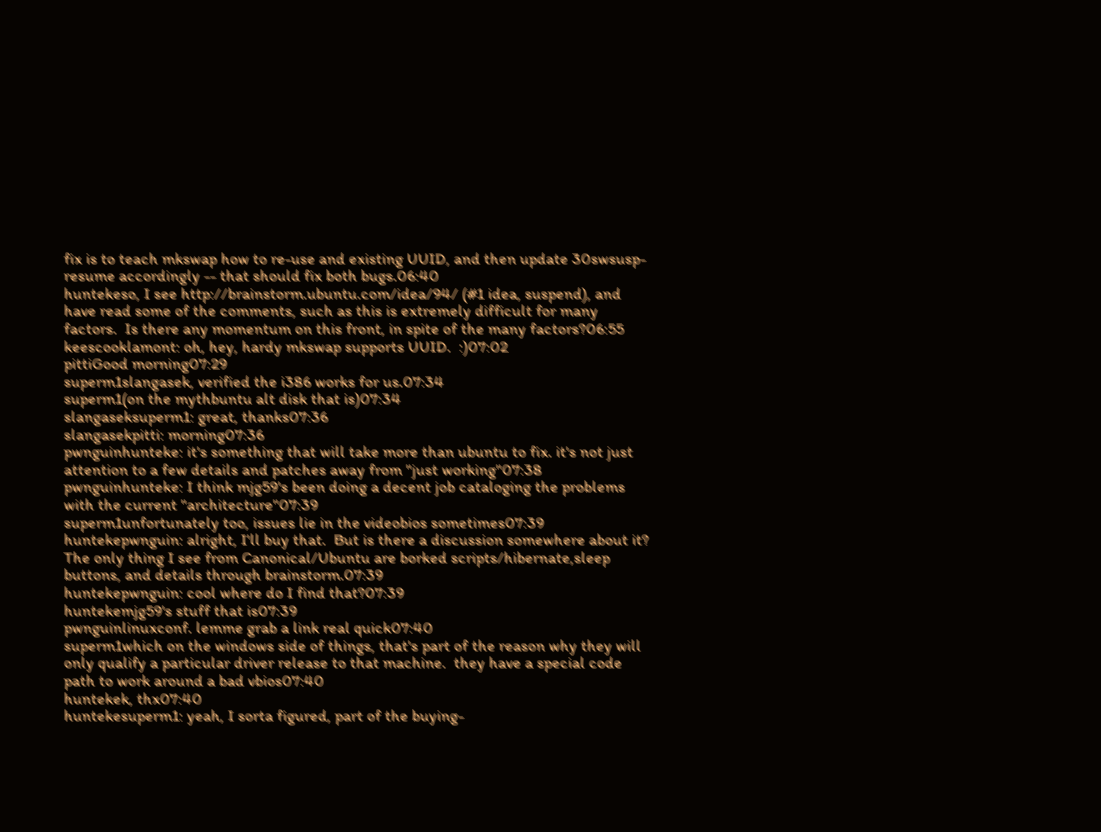fix is to teach mkswap how to re-use and existing UUID, and then update 30swsusp-resume accordingly -- that should fix both bugs.06:40
huntekeso, I see http://brainstorm.ubuntu.com/idea/94/ (#1 idea, suspend), and have read some of the comments, such as this is extremely difficult for many factors.  Is there any momentum on this front, in spite of the many factors?06:55
keescooklamont: oh, hey, hardy mkswap supports UUID.  :)07:02
pittiGood morning07:29
superm1slangasek, verified the i386 works for us.07:34
superm1(on the mythbuntu alt disk that is)07:34
slangaseksuperm1: great, thanks07:36
slangasekpitti: morning07:36
pwnguinhunteke: it's something that will take more than ubuntu to fix. it's not just attention to a few details and patches away from "just working"07:38
pwnguinhunteke: I think mjg59's been doing a decent job cataloging the problems with the current "architecture"07:39
superm1unfortunately too, issues lie in the videobios sometimes07:39
huntekepwnguin: alright, I'll buy that.  But is there a discussion somewhere about it?  The only thing I see from Canonical/Ubuntu are borked scripts/hibernate,sleep buttons, and details through brainstorm.07:39
huntekepwnguin: cool where do I find that?07:39
huntekemjg59's stuff that is07:39
pwnguinlinuxconf. lemme grab a link real quick07:40
superm1which on the windows side of things, that's part of the reason why they will only qualify a particular driver release to that machine.  they have a special code path to work around a bad vbios07:40
huntekek, thx07:40
huntekesuperm1: yeah, I sorta figured, part of the buying-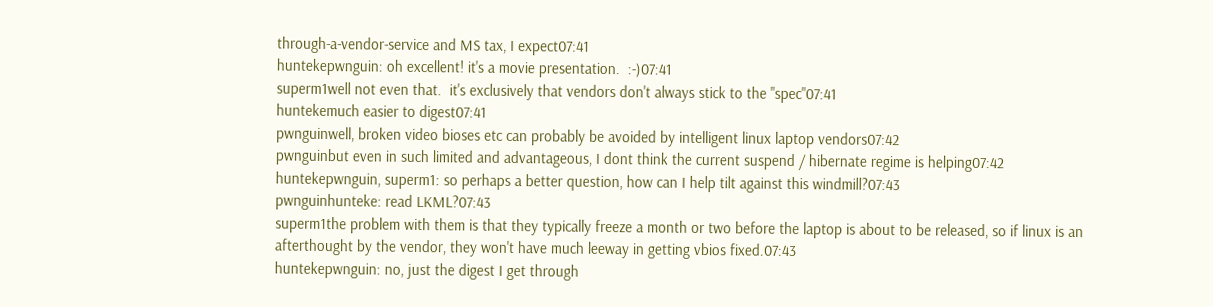through-a-vendor-service and MS tax, I expect07:41
huntekepwnguin: oh excellent! it's a movie presentation.  :-)07:41
superm1well not even that.  it's exclusively that vendors don't always stick to the "spec"07:41
huntekemuch easier to digest07:41
pwnguinwell, broken video bioses etc can probably be avoided by intelligent linux laptop vendors07:42
pwnguinbut even in such limited and advantageous, I dont think the current suspend / hibernate regime is helping07:42
huntekepwnguin, superm1: so perhaps a better question, how can I help tilt against this windmill?07:43
pwnguinhunteke: read LKML?07:43
superm1the problem with them is that they typically freeze a month or two before the laptop is about to be released, so if linux is an afterthought by the vendor, they won't have much leeway in getting vbios fixed.07:43
huntekepwnguin: no, just the digest I get through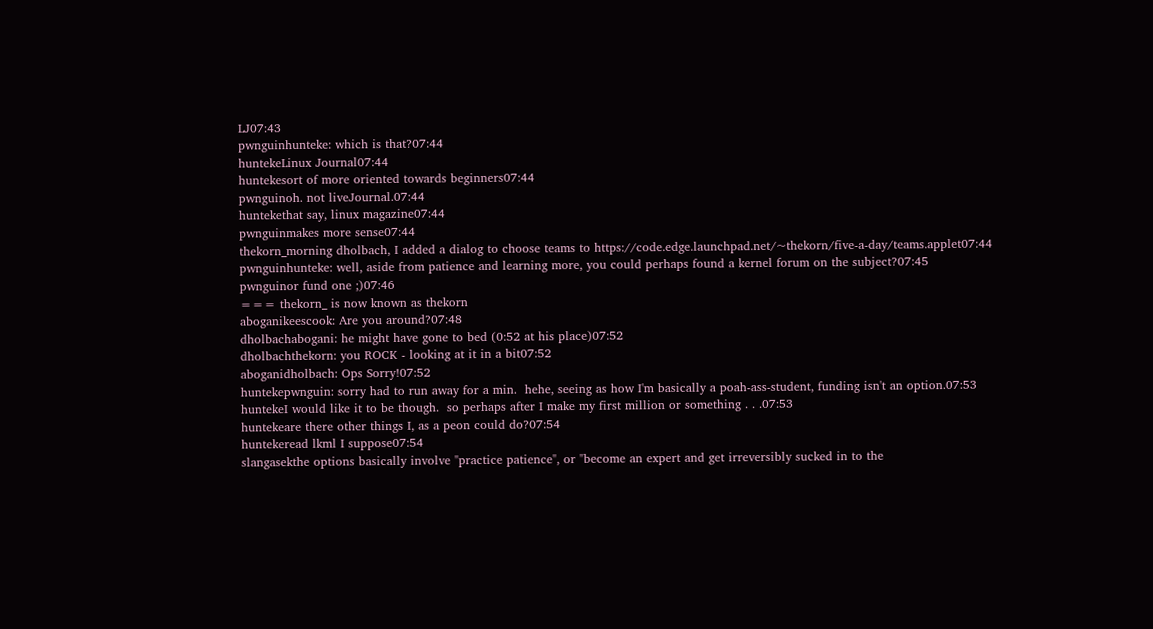LJ07:43
pwnguinhunteke: which is that?07:44
huntekeLinux Journal07:44
huntekesort of more oriented towards beginners07:44
pwnguinoh. not liveJournal.07:44
huntekethat say, linux magazine07:44
pwnguinmakes more sense07:44
thekorn_morning dholbach, I added a dialog to choose teams to https://code.edge.launchpad.net/~thekorn/five-a-day/teams.applet07:44
pwnguinhunteke: well, aside from patience and learning more, you could perhaps found a kernel forum on the subject?07:45
pwnguinor fund one ;)07:46
=== thekorn_ is now known as thekorn
aboganikeescook: Are you around?07:48
dholbachabogani: he might have gone to bed (0:52 at his place)07:52
dholbachthekorn: you ROCK - looking at it in a bit07:52
aboganidholbach: Ops Sorry!07:52
huntekepwnguin: sorry had to run away for a min.  hehe, seeing as how I'm basically a poah-ass-student, funding isn't an option.07:53
huntekeI would like it to be though.  so perhaps after I make my first million or something . . .07:53
huntekeare there other things I, as a peon could do?07:54
huntekeread lkml I suppose07:54
slangasekthe options basically involve "practice patience", or "become an expert and get irreversibly sucked in to the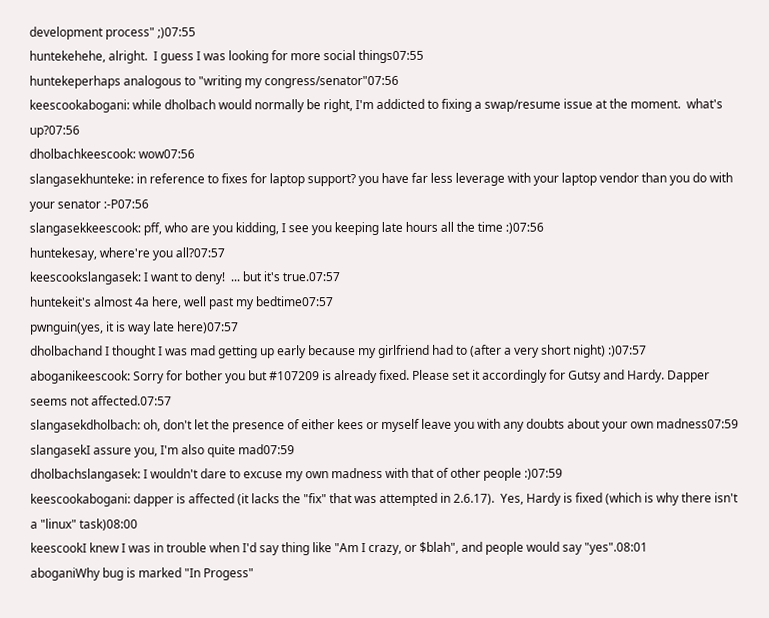development process" ;)07:55
huntekehehe, alright.  I guess I was looking for more social things07:55
huntekeperhaps analogous to "writing my congress/senator"07:56
keescookabogani: while dholbach would normally be right, I'm addicted to fixing a swap/resume issue at the moment.  what's up?07:56
dholbachkeescook: wow07:56
slangasekhunteke: in reference to fixes for laptop support? you have far less leverage with your laptop vendor than you do with your senator :-P07:56
slangasekkeescook: pff, who are you kidding, I see you keeping late hours all the time :)07:56
huntekesay, where're you all?07:57
keescookslangasek: I want to deny!  ... but it's true.07:57
huntekeit's almost 4a here, well past my bedtime07:57
pwnguin(yes, it is way late here)07:57
dholbachand I thought I was mad getting up early because my girlfriend had to (after a very short night) :)07:57
aboganikeescook: Sorry for bother you but #107209 is already fixed. Please set it accordingly for Gutsy and Hardy. Dapper seems not affected.07:57
slangasekdholbach: oh, don't let the presence of either kees or myself leave you with any doubts about your own madness07:59
slangasekI assure you, I'm also quite mad07:59
dholbachslangasek: I wouldn't dare to excuse my own madness with that of other people :)07:59
keescookabogani: dapper is affected (it lacks the "fix" that was attempted in 2.6.17).  Yes, Hardy is fixed (which is why there isn't a "linux" task)08:00
keescookI knew I was in trouble when I'd say thing like "Am I crazy, or $blah", and people would say "yes".08:01
aboganiWhy bug is marked "In Progess"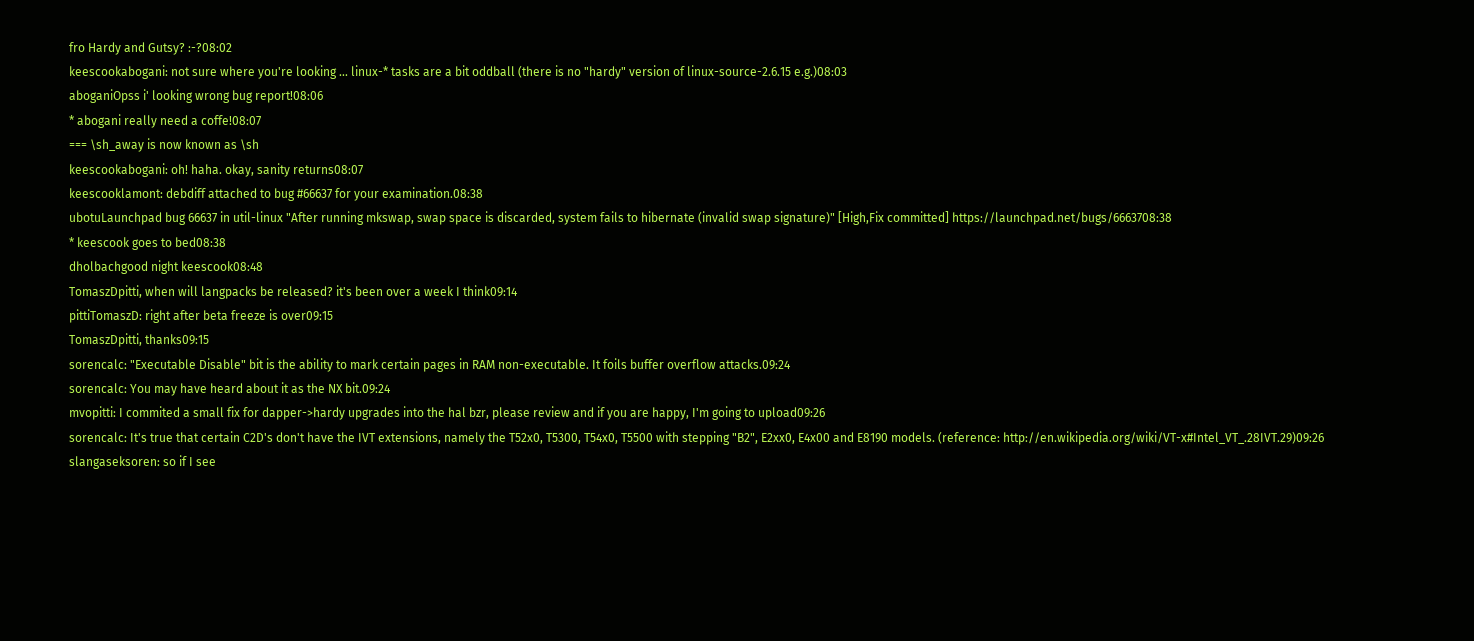fro Hardy and Gutsy? :-?08:02
keescookabogani: not sure where you're looking ... linux-* tasks are a bit oddball (there is no "hardy" version of linux-source-2.6.15 e.g.)08:03
aboganiOpss i' looking wrong bug report!08:06
* abogani really need a coffe!08:07
=== \sh_away is now known as \sh
keescookabogani: oh! haha. okay, sanity returns08:07
keescooklamont: debdiff attached to bug #66637 for your examination.08:38
ubotuLaunchpad bug 66637 in util-linux "After running mkswap, swap space is discarded, system fails to hibernate (invalid swap signature)" [High,Fix committed] https://launchpad.net/bugs/6663708:38
* keescook goes to bed08:38
dholbachgood night keescook08:48
TomaszDpitti, when will langpacks be released? it's been over a week I think09:14
pittiTomaszD: right after beta freeze is over09:15
TomaszDpitti, thanks09:15
sorencalc: "Executable Disable" bit is the ability to mark certain pages in RAM non-executable. It foils buffer overflow attacks.09:24
sorencalc: You may have heard about it as the NX bit.09:24
mvopitti: I commited a small fix for dapper->hardy upgrades into the hal bzr, please review and if you are happy, I'm going to upload09:26
sorencalc: It's true that certain C2D's don't have the IVT extensions, namely the T52x0, T5300, T54x0, T5500 with stepping "B2", E2xx0, E4x00 and E8190 models. (reference: http://en.wikipedia.org/wiki/VT-x#Intel_VT_.28IVT.29)09:26
slangaseksoren: so if I see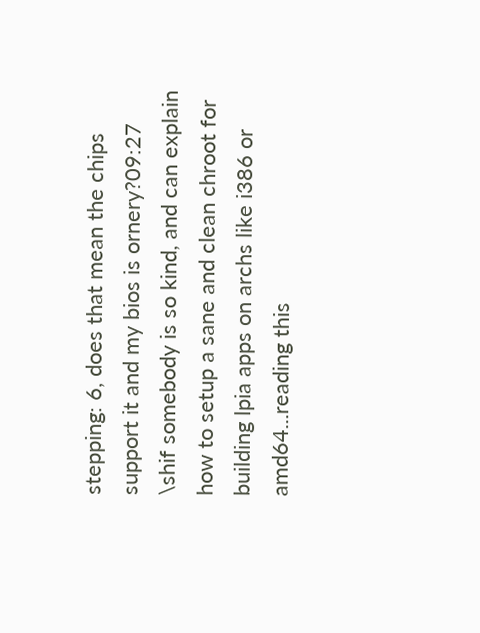stepping: 6, does that mean the chips support it and my bios is ornery?09:27
\shif somebody is so kind, and can explain how to setup a sane and clean chroot for building lpia apps on archs like i386 or amd64...reading this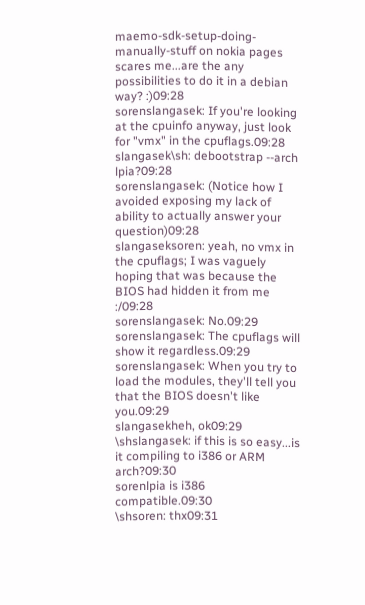maemo-sdk-setup-doing-manually-stuff on nokia pages scares me...are the any possibilities to do it in a debian way? :)09:28
sorenslangasek: If you're looking at the cpuinfo anyway, just look for "vmx" in the cpuflags.09:28
slangasek\sh: debootstrap --arch lpia?09:28
sorenslangasek: (Notice how I avoided exposing my lack of ability to actually answer your question)09:28
slangaseksoren: yeah, no vmx in the cpuflags; I was vaguely hoping that was because the BIOS had hidden it from me :/09:28
sorenslangasek: No.09:29
sorenslangasek: The cpuflags will show it regardless.09:29
sorenslangasek: When you try to load the modules, they'll tell you that the BIOS doesn't like you.09:29
slangasekheh, ok09:29
\shslangasek: if this is so easy...is it compiling to i386 or ARM arch?09:30
sorenlpia is i386 compatible.09:30
\shsoren: thx09:31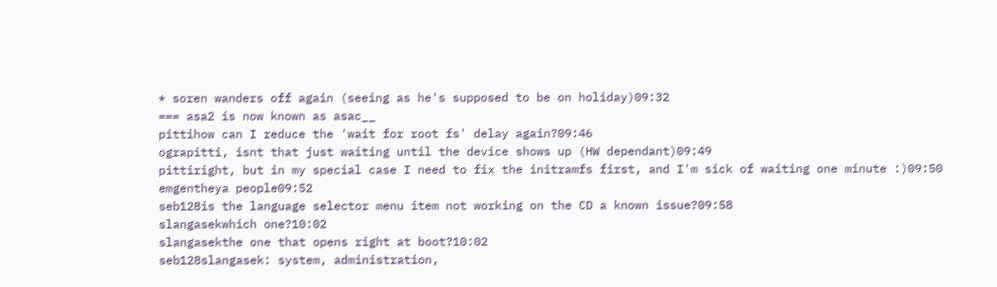* soren wanders off again (seeing as he's supposed to be on holiday)09:32
=== asa2 is now known as asac__
pittihow can I reduce the 'wait for root fs' delay again?09:46
ograpitti, isnt that just waiting until the device shows up (HW dependant)09:49
pittiright, but in my special case I need to fix the initramfs first, and I'm sick of waiting one minute :)09:50
emgentheya people09:52
seb128is the language selector menu item not working on the CD a known issue?09:58
slangasekwhich one?10:02
slangasekthe one that opens right at boot?10:02
seb128slangasek: system, administration,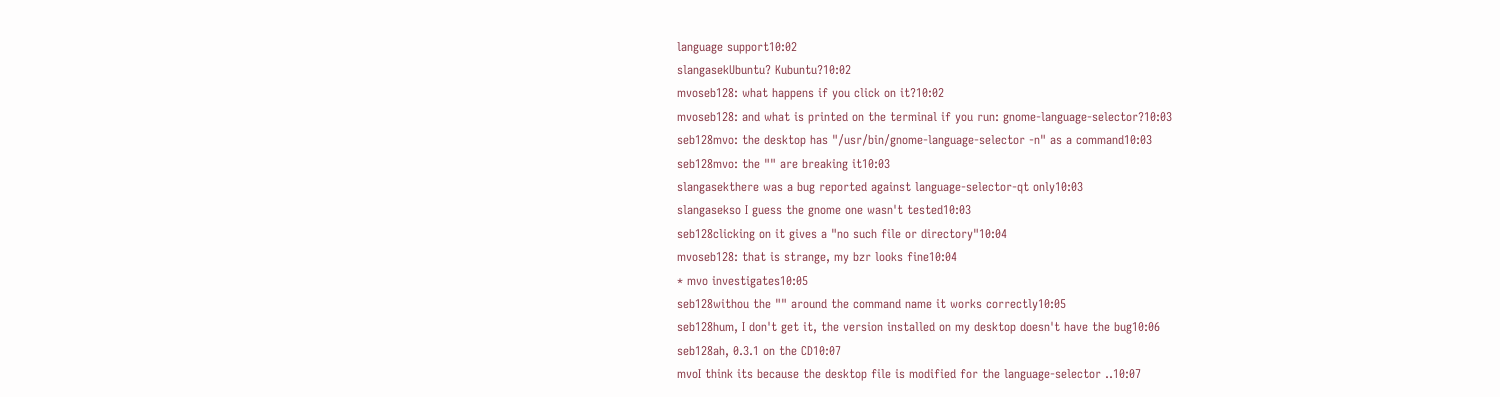language support10:02
slangasekUbuntu? Kubuntu?10:02
mvoseb128: what happens if you click on it?10:02
mvoseb128: and what is printed on the terminal if you run: gnome-language-selector?10:03
seb128mvo: the desktop has "/usr/bin/gnome-language-selector -n" as a command10:03
seb128mvo: the "" are breaking it10:03
slangasekthere was a bug reported against language-selector-qt only10:03
slangasekso I guess the gnome one wasn't tested10:03
seb128clicking on it gives a "no such file or directory"10:04
mvoseb128: that is strange, my bzr looks fine10:04
* mvo investigates10:05
seb128withou the "" around the command name it works correctly10:05
seb128hum, I don't get it, the version installed on my desktop doesn't have the bug10:06
seb128ah, 0.3.1 on the CD10:07
mvoI think its because the desktop file is modified for the language-selector ..10:07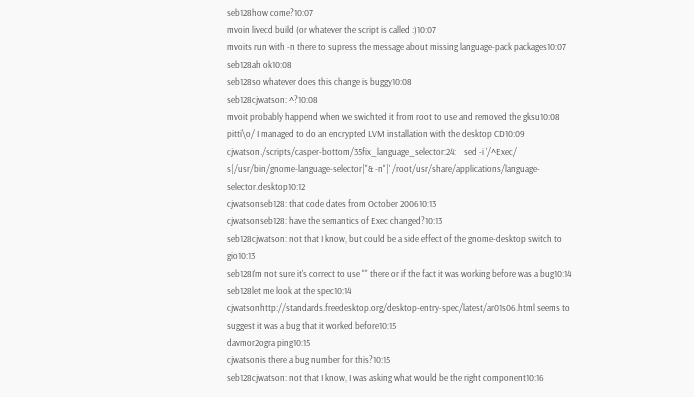seb128how come?10:07
mvoin livecd build (or whatever the script is called :)10:07
mvoits run with -n there to supress the message about missing language-pack packages10:07
seb128ah ok10:08
seb128so whatever does this change is buggy10:08
seb128cjwatson: ^?10:08
mvoit probably happend when we swichted it from root to use and removed the gksu10:08
pitti\o/ I managed to do an encrypted LVM installation with the desktop CD10:09
cjwatson./scripts/casper-bottom/35fix_language_selector:24:    sed -i '/^Exec/ s|/usr/bin/gnome-language-selector|"& -n"|' /root/usr/share/applications/language-selector.desktop10:12
cjwatsonseb128: that code dates from October 200610:13
cjwatsonseb128: have the semantics of Exec changed?10:13
seb128cjwatson: not that I know, but could be a side effect of the gnome-desktop switch to gio10:13
seb128I'm not sure it's correct to use "" there or if the fact it was working before was a bug10:14
seb128let me look at the spec10:14
cjwatsonhttp://standards.freedesktop.org/desktop-entry-spec/latest/ar01s06.html seems to suggest it was a bug that it worked before10:15
davmor2ogra ping10:15
cjwatsonis there a bug number for this?10:15
seb128cjwatson: not that I know, I was asking what would be the right component10:16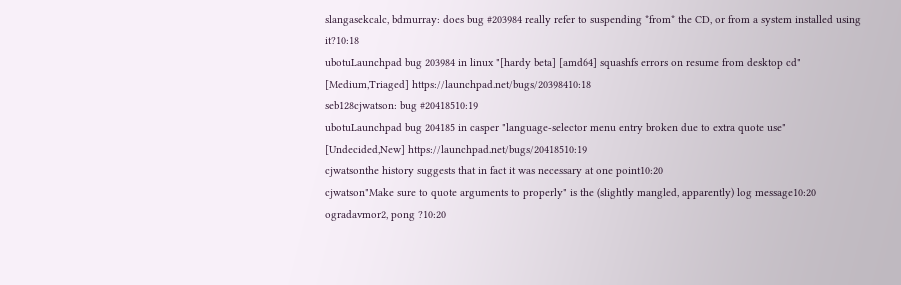slangasekcalc, bdmurray: does bug #203984 really refer to suspending *from* the CD, or from a system installed using it?10:18
ubotuLaunchpad bug 203984 in linux "[hardy beta] [amd64] squashfs errors on resume from desktop cd" [Medium,Triaged] https://launchpad.net/bugs/20398410:18
seb128cjwatson: bug #20418510:19
ubotuLaunchpad bug 204185 in casper "language-selector menu entry broken due to extra quote use" [Undecided,New] https://launchpad.net/bugs/20418510:19
cjwatsonthe history suggests that in fact it was necessary at one point10:20
cjwatson"Make sure to quote arguments to properly" is the (slightly mangled, apparently) log message10:20
ogradavmor2, pong ?10:20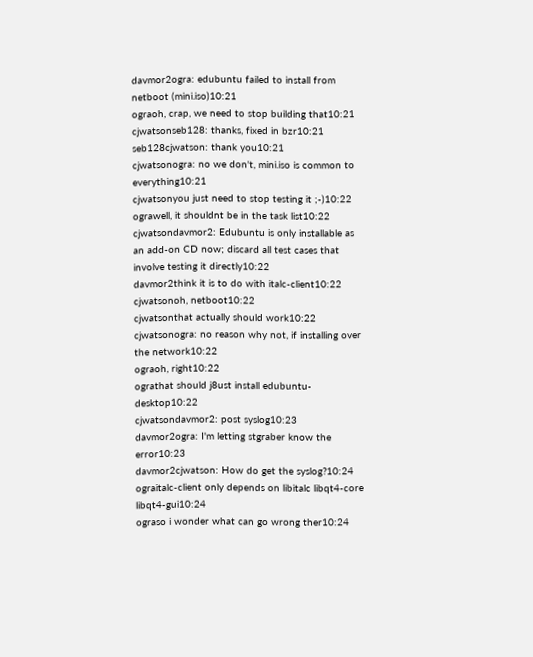davmor2ogra: edubuntu failed to install from netboot (mini.iso)10:21
ograoh, crap, we need to stop building that10:21
cjwatsonseb128: thanks, fixed in bzr10:21
seb128cjwatson: thank you10:21
cjwatsonogra: no we don't, mini.iso is common to everything10:21
cjwatsonyou just need to stop testing it ;-)10:22
ograwell, it shouldnt be in the task list10:22
cjwatsondavmor2: Edubuntu is only installable as an add-on CD now; discard all test cases that involve testing it directly10:22
davmor2think it is to do with italc-client10:22
cjwatsonoh, netboot10:22
cjwatsonthat actually should work10:22
cjwatsonogra: no reason why not, if installing over the network10:22
ograoh, right10:22
ograthat should j8ust install edubuntu-desktop10:22
cjwatsondavmor2: post syslog10:23
davmor2ogra: I'm letting stgraber know the error10:23
davmor2cjwatson: How do get the syslog?10:24
ograitalc-client only depends on libitalc libqt4-core libqt4-gui10:24
ograso i wonder what can go wrong ther10:24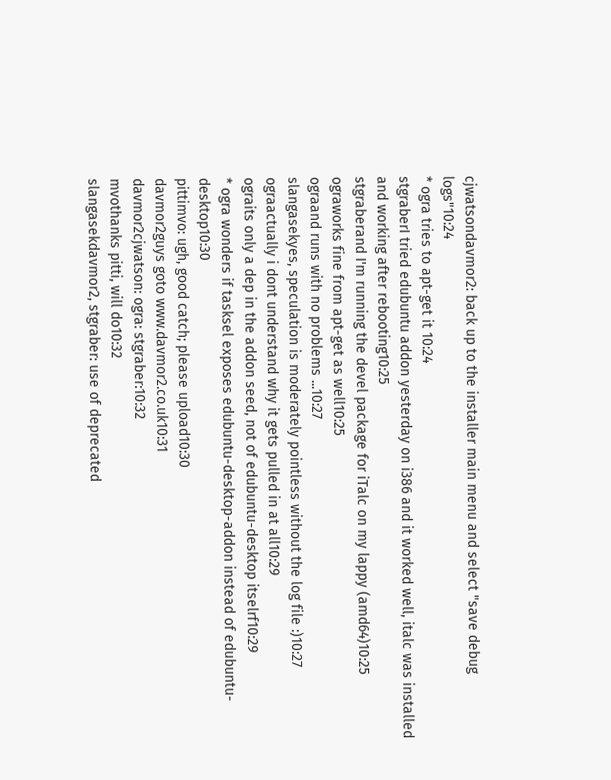cjwatsondavmor2: back up to the installer main menu and select "save debug logs"10:24
* ogra tries to apt-get it 10:24
stgraberI tried edubuntu addon yesterday on i386 and it worked well, italc was installed and working after rebooting10:25
stgraberand I'm running the devel package for iTalc on my lappy (amd64)10:25
ograworks fine from apt-get as well10:25
ograand runs with no problems ...10:27
slangasekyes, speculation is moderately pointless without the log file :)10:27
ograactually i dont understand why it gets pulled in at all10:29
ograits only a dep in the addon seed, not of edubuntu-desktop itselrf10:29
* ogra wonders if tasksel exposes edubuntu-desktop-addon instead of edubuntu-desktop10:30
pittimvo: ugh, good catch; please upload10:30
davmor2guys goto www.davmor2.co.uk10:31
davmor2cjwatson: ogra: stgraber:10:32
mvothanks pitti, will do10:32
slangasekdavmor2, stgraber: use of deprecated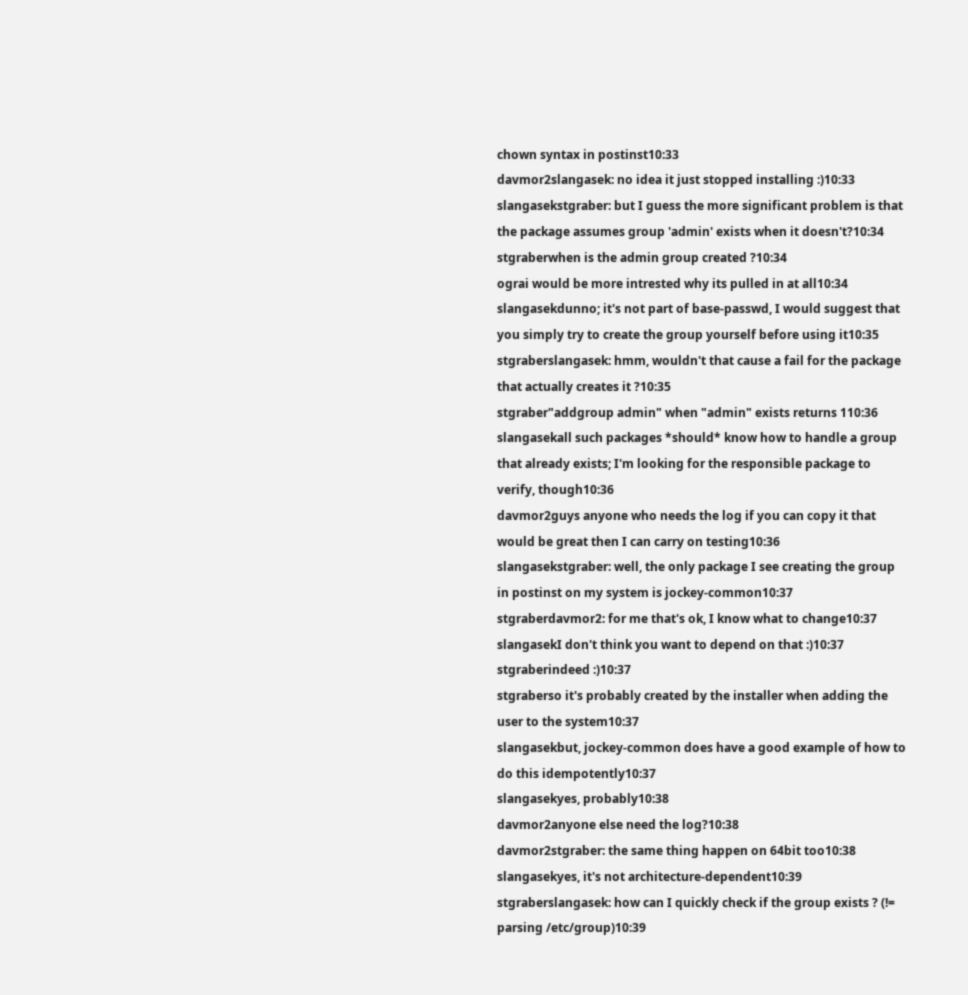chown syntax in postinst10:33
davmor2slangasek: no idea it just stopped installing :)10:33
slangasekstgraber: but I guess the more significant problem is that the package assumes group 'admin' exists when it doesn't?10:34
stgraberwhen is the admin group created ?10:34
ograi would be more intrested why its pulled in at all10:34
slangasekdunno; it's not part of base-passwd, I would suggest that you simply try to create the group yourself before using it10:35
stgraberslangasek: hmm, wouldn't that cause a fail for the package that actually creates it ?10:35
stgraber"addgroup admin" when "admin" exists returns 110:36
slangasekall such packages *should* know how to handle a group that already exists; I'm looking for the responsible package to verify, though10:36
davmor2guys anyone who needs the log if you can copy it that would be great then I can carry on testing10:36
slangasekstgraber: well, the only package I see creating the group in postinst on my system is jockey-common10:37
stgraberdavmor2: for me that's ok, I know what to change10:37
slangasekI don't think you want to depend on that :)10:37
stgraberindeed :)10:37
stgraberso it's probably created by the installer when adding the user to the system10:37
slangasekbut, jockey-common does have a good example of how to do this idempotently10:37
slangasekyes, probably10:38
davmor2anyone else need the log?10:38
davmor2stgraber: the same thing happen on 64bit too10:38
slangasekyes, it's not architecture-dependent10:39
stgraberslangasek: how can I quickly check if the group exists ? (!= parsing /etc/group)10:39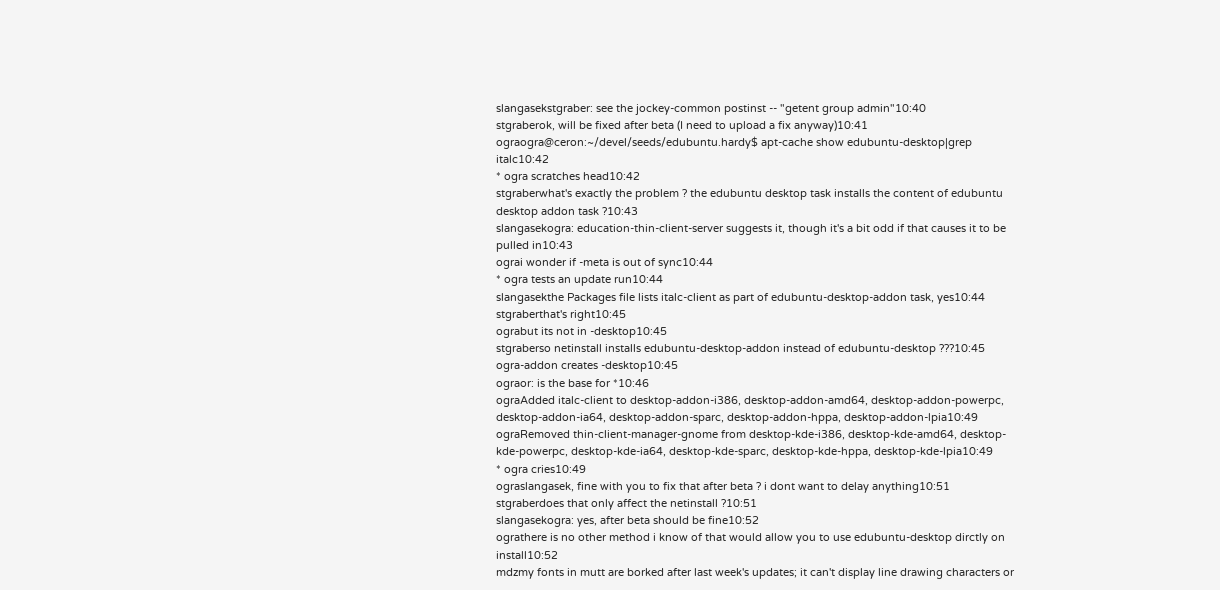slangasekstgraber: see the jockey-common postinst -- "getent group admin"10:40
stgraberok, will be fixed after beta (I need to upload a fix anyway)10:41
ograogra@ceron:~/devel/seeds/edubuntu.hardy$ apt-cache show edubuntu-desktop|grep italc10:42
* ogra scratches head10:42
stgraberwhat's exactly the problem ? the edubuntu desktop task installs the content of edubuntu desktop addon task ?10:43
slangasekogra: education-thin-client-server suggests it, though it's a bit odd if that causes it to be pulled in10:43
ograi wonder if -meta is out of sync10:44
* ogra tests an update run10:44
slangasekthe Packages file lists italc-client as part of edubuntu-desktop-addon task, yes10:44
stgraberthat's right10:45
ograbut its not in -desktop10:45
stgraberso netinstall installs edubuntu-desktop-addon instead of edubuntu-desktop ???10:45
ogra-addon creates -desktop10:45
ograor: is the base for *10:46
ograAdded italc-client to desktop-addon-i386, desktop-addon-amd64, desktop-addon-powerpc, desktop-addon-ia64, desktop-addon-sparc, desktop-addon-hppa, desktop-addon-lpia10:49
ograRemoved thin-client-manager-gnome from desktop-kde-i386, desktop-kde-amd64, desktop-kde-powerpc, desktop-kde-ia64, desktop-kde-sparc, desktop-kde-hppa, desktop-kde-lpia10:49
* ogra cries10:49
ograslangasek, fine with you to fix that after beta ? i dont want to delay anything10:51
stgraberdoes that only affect the netinstall ?10:51
slangasekogra: yes, after beta should be fine10:52
ograthere is no other method i know of that would allow you to use edubuntu-desktop dirctly on install10:52
mdzmy fonts in mutt are borked after last week's updates; it can't display line drawing characters or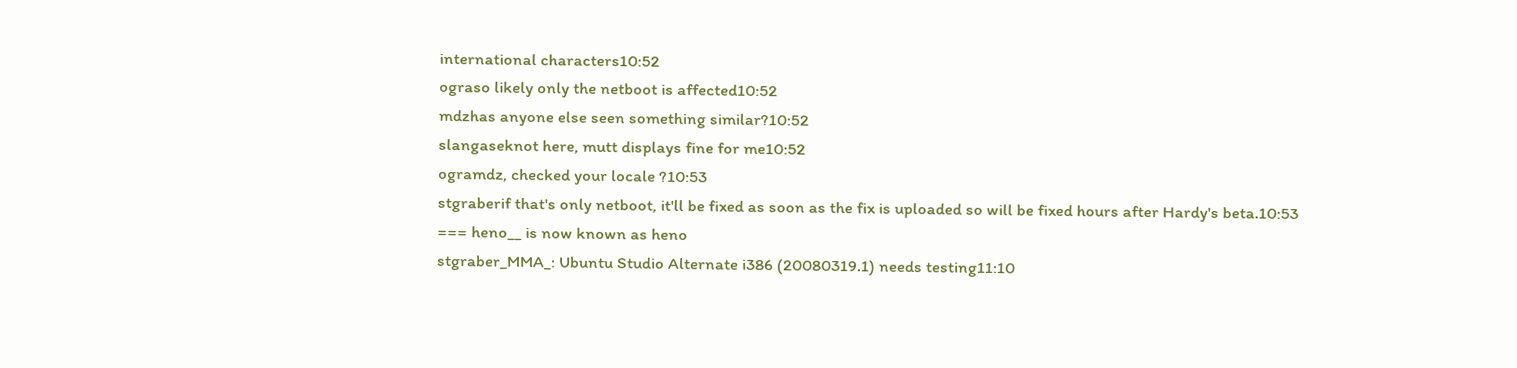international characters10:52
ograso likely only the netboot is affected10:52
mdzhas anyone else seen something similar?10:52
slangaseknot here, mutt displays fine for me10:52
ogramdz, checked your locale ?10:53
stgraberif that's only netboot, it'll be fixed as soon as the fix is uploaded so will be fixed hours after Hardy's beta.10:53
=== heno__ is now known as heno
stgraber_MMA_: Ubuntu Studio Alternate i386 (20080319.1) needs testing11:10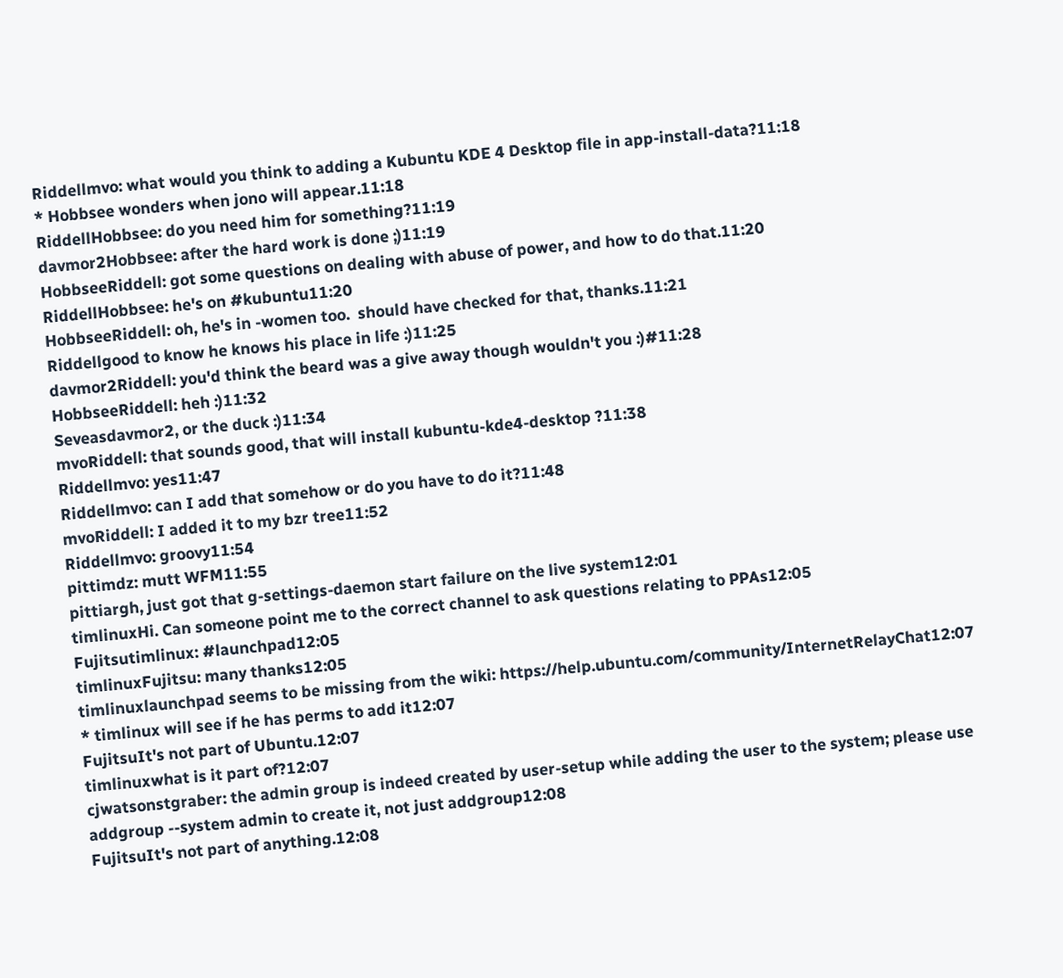Riddellmvo: what would you think to adding a Kubuntu KDE 4 Desktop file in app-install-data?11:18
* Hobbsee wonders when jono will appear.11:18
RiddellHobbsee: do you need him for something?11:19
davmor2Hobbsee: after the hard work is done ;)11:19
HobbseeRiddell: got some questions on dealing with abuse of power, and how to do that.11:20
RiddellHobbsee: he's on #kubuntu11:20
HobbseeRiddell: oh, he's in -women too.  should have checked for that, thanks.11:21
Riddellgood to know he knows his place in life :)11:25
davmor2Riddell: you'd think the beard was a give away though wouldn't you :)#11:28
HobbseeRiddell: heh :)11:32
Seveasdavmor2, or the duck :)11:34
mvoRiddell: that sounds good, that will install kubuntu-kde4-desktop ?11:38
Riddellmvo: yes11:47
Riddellmvo: can I add that somehow or do you have to do it?11:48
mvoRiddell: I added it to my bzr tree11:52
Riddellmvo: groovy11:54
pittimdz: mutt WFM11:55
pittiargh, just got that g-settings-daemon start failure on the live system12:01
timlinuxHi. Can someone point me to the correct channel to ask questions relating to PPAs12:05
Fujitsutimlinux: #launchpad12:05
timlinuxFujitsu: many thanks12:05
timlinuxlaunchpad seems to be missing from the wiki: https://help.ubuntu.com/community/InternetRelayChat12:07
* timlinux will see if he has perms to add it12:07
FujitsuIt's not part of Ubuntu.12:07
timlinuxwhat is it part of?12:07
cjwatsonstgraber: the admin group is indeed created by user-setup while adding the user to the system; please use addgroup --system admin to create it, not just addgroup12:08
FujitsuIt's not part of anything.12:08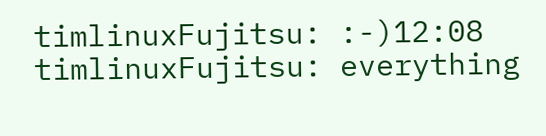timlinuxFujitsu: :-)12:08
timlinuxFujitsu: everything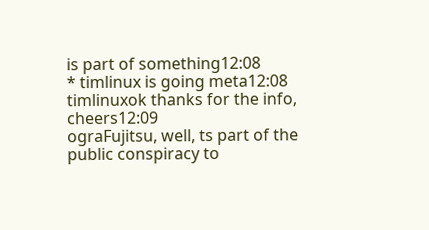is part of something12:08
* timlinux is going meta12:08
timlinuxok thanks for the info, cheers12:09
ograFujitsu, well, ts part of the public conspiracy to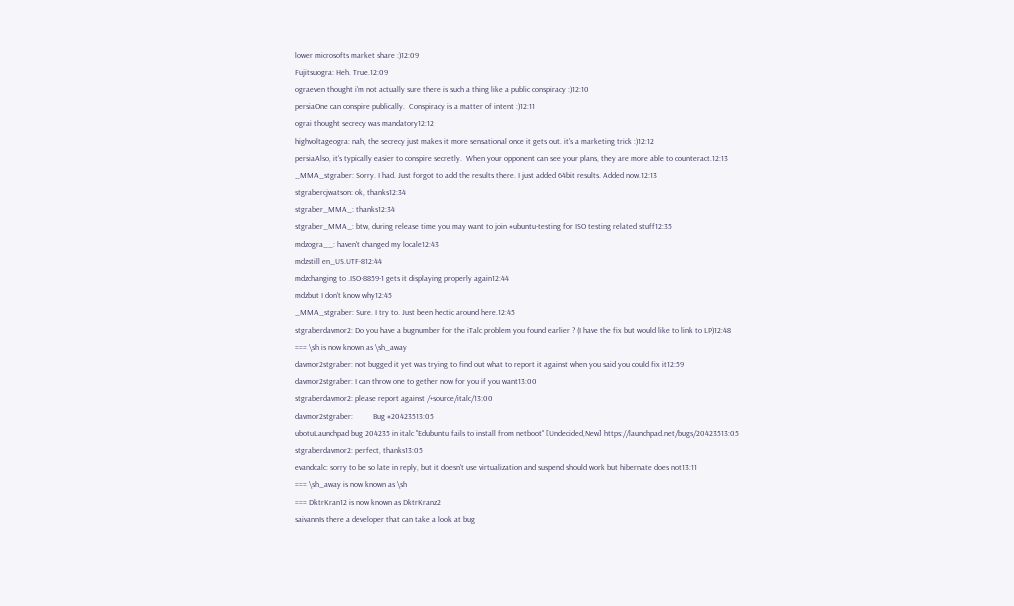lower microsofts market share :)12:09
Fujitsuogra: Heh. True.12:09
ograeven thought i'm not actually sure there is such a thing like a public conspiracy :)12:10
persiaOne can conspire publically.  Conspiracy is a matter of intent :)12:11
ograi thought secrecy was mandatory12:12
highvoltageogra: nah, the secrecy just makes it more sensational once it gets out. it's a marketing trick :)12:12
persiaAlso, it's typically easier to conspire secretly.  When your opponent can see your plans, they are more able to counteract.12:13
_MMA_stgraber: Sorry. I had. Just forgot to add the results there. I just added 64bit results. Added now.12:13
stgrabercjwatson: ok, thanks12:34
stgraber_MMA_: thanks12:34
stgraber_MMA_: btw, during release time you may want to join #ubuntu-testing for ISO testing related stuff12:35
mdzogra__: haven't changed my locale12:43
mdzstill en_US.UTF-812:44
mdzchanging to .ISO-8859-1 gets it displaying properly again12:44
mdzbut I don't know why12:45
_MMA_stgraber: Sure. I try to. Just been hectic around here.12:45
stgraberdavmor2: Do you have a bugnumber for the iTalc problem you found earlier ? (I have the fix but would like to link to LP)12:48
=== \sh is now known as \sh_away
davmor2stgraber: not bugged it yet was trying to find out what to report it against when you said you could fix it12:59
davmor2stgraber: I can throw one to gether now for you if you want13:00
stgraberdavmor2: please report against /+source/italc/13:00
davmor2stgraber:          Bug #20423513:05
ubotuLaunchpad bug 204235 in italc "Edubuntu fails to install from netboot" [Undecided,New] https://launchpad.net/bugs/20423513:05
stgraberdavmor2: perfect, thanks13:05
evandcalc: sorry to be so late in reply, but it doesn't use virtualization and suspend should work but hibernate does not13:11
=== \sh_away is now known as \sh
=== DktrKran12 is now known as DktrKranz2
saivannIs there a developer that can take a look at bug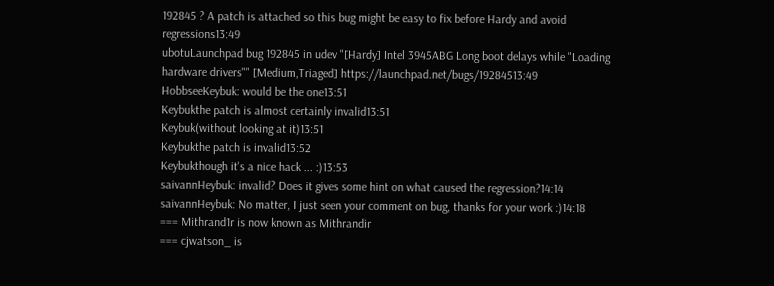192845 ? A patch is attached so this bug might be easy to fix before Hardy and avoid regressions13:49
ubotuLaunchpad bug 192845 in udev "[Hardy] Intel 3945ABG Long boot delays while "Loading hardware drivers"" [Medium,Triaged] https://launchpad.net/bugs/19284513:49
HobbseeKeybuk: would be the one13:51
Keybukthe patch is almost certainly invalid13:51
Keybuk(without looking at it)13:51
Keybukthe patch is invalid13:52
Keybukthough it's a nice hack ... :)13:53
saivannHeybuk: invalid? Does it gives some hint on what caused the regression?14:14
saivannHeybuk: No matter, I just seen your comment on bug, thanks for your work :)14:18
=== Mithrand1r is now known as Mithrandir
=== cjwatson_ is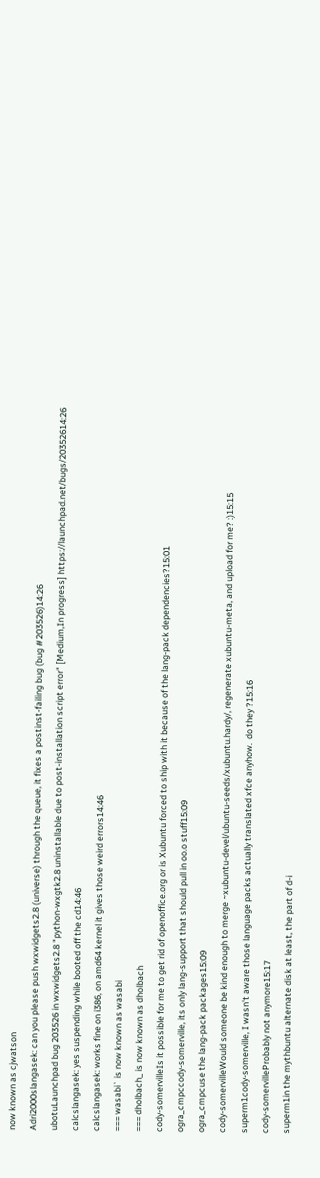now known as cjwatson
Adri2000slangasek: can you please push wxwidgets2.8 (universe) through the queue, it fixes a postinst-failing bug (bug #203526)14:26
ubotuLaunchpad bug 203526 in wxwidgets2.8 "python-wxgtk2.8 uninstallable due to post-installation script error" [Medium,In progress] https://launchpad.net/bugs/20352614:26
calcslangasek: yes suspending while booted off the cd14:46
calcslangasek: works fine on i386, on amd64 kernel it gives those weird errors14:46
=== wasabi` is now known as wasabi
=== dholbach_ is now known as dholbach
cody-somervilleIs it possible for me to get rid of openoffice.org or is Xubuntu forced to ship with it because of the lang-pack dependencies?15:01
ogra_cmpccody-somerville, its only lang-support that should pull in oo.o stuff15:09
ogra_cmpcuse the lang-pack packages15:09
cody-somervilleWould someone be kind enough to merge ~xubuntu-devel/ubuntu-seeds/xubuntu.hardy/, regenerate xubuntu-meta, and upload for me? :)15:15
superm1cody-somerville, I wasn't aware those language packs actually translated xfce anyhow.  do they ?15:16
cody-somervilleProbably not anymore15:17
superm1in the mythbuntu alternate disk at least, the part of d-i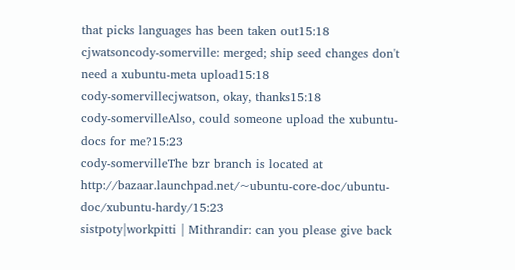that picks languages has been taken out15:18
cjwatsoncody-somerville: merged; ship seed changes don't need a xubuntu-meta upload15:18
cody-somervillecjwatson, okay, thanks15:18
cody-somervilleAlso, could someone upload the xubuntu-docs for me?15:23
cody-somervilleThe bzr branch is located at http://bazaar.launchpad.net/~ubuntu-core-doc/ubuntu-doc/xubuntu-hardy/15:23
sistpoty|workpitti | Mithrandir: can you please give back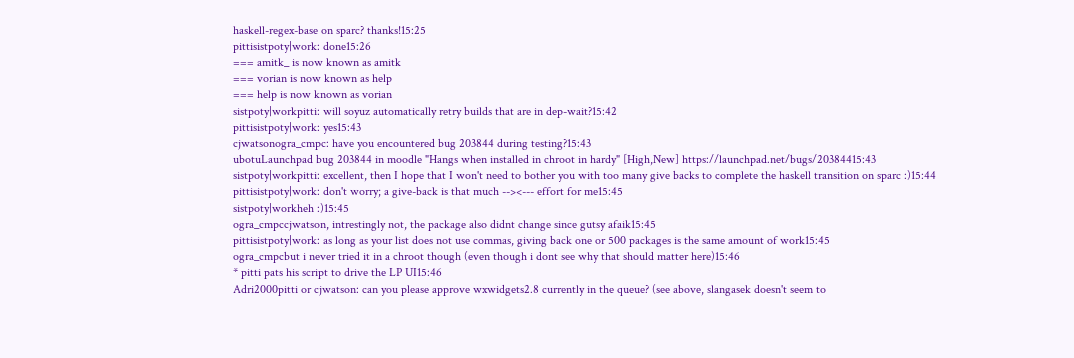haskell-regex-base on sparc? thanks!15:25
pittisistpoty|work: done15:26
=== amitk_ is now known as amitk
=== vorian is now known as help
=== help is now known as vorian
sistpoty|workpitti: will soyuz automatically retry builds that are in dep-wait?15:42
pittisistpoty|work: yes15:43
cjwatsonogra_cmpc: have you encountered bug 203844 during testing?15:43
ubotuLaunchpad bug 203844 in moodle "Hangs when installed in chroot in hardy" [High,New] https://launchpad.net/bugs/20384415:43
sistpoty|workpitti: excellent, then I hope that I won't need to bother you with too many give backs to complete the haskell transition on sparc :)15:44
pittisistpoty|work: don't worry; a give-back is that much --><--- effort for me15:45
sistpoty|workheh :)15:45
ogra_cmpccjwatson, intrestingly not, the package also didnt change since gutsy afaik15:45
pittisistpoty|work: as long as your list does not use commas, giving back one or 500 packages is the same amount of work15:45
ogra_cmpcbut i never tried it in a chroot though (even though i dont see why that should matter here)15:46
* pitti pats his script to drive the LP UI15:46
Adri2000pitti or cjwatson: can you please approve wxwidgets2.8 currently in the queue? (see above, slangasek doesn't seem to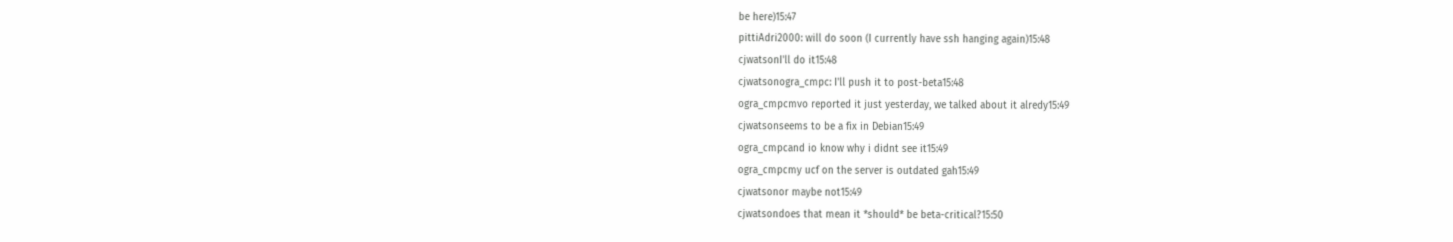be here)15:47
pittiAdri2000: will do soon (I currently have ssh hanging again)15:48
cjwatsonI'll do it15:48
cjwatsonogra_cmpc: I'll push it to post-beta15:48
ogra_cmpcmvo reported it just yesterday, we talked about it alredy15:49
cjwatsonseems to be a fix in Debian15:49
ogra_cmpcand io know why i didnt see it15:49
ogra_cmpcmy ucf on the server is outdated gah15:49
cjwatsonor maybe not15:49
cjwatsondoes that mean it *should* be beta-critical?15:50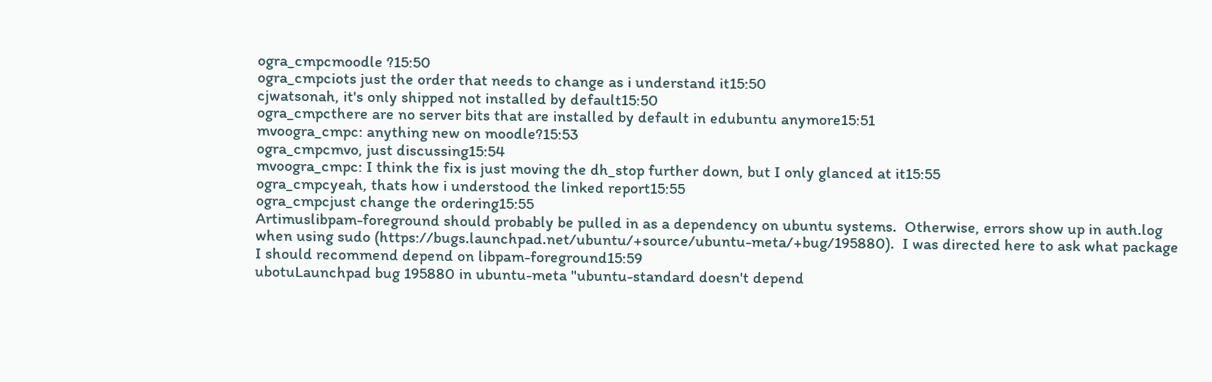ogra_cmpcmoodle ?15:50
ogra_cmpciots just the order that needs to change as i understand it15:50
cjwatsonah, it's only shipped not installed by default15:50
ogra_cmpcthere are no server bits that are installed by default in edubuntu anymore15:51
mvoogra_cmpc: anything new on moodle?15:53
ogra_cmpcmvo, just discussing15:54
mvoogra_cmpc: I think the fix is just moving the dh_stop further down, but I only glanced at it15:55
ogra_cmpcyeah, thats how i understood the linked report15:55
ogra_cmpcjust change the ordering15:55
Artimuslibpam-foreground should probably be pulled in as a dependency on ubuntu systems.  Otherwise, errors show up in auth.log when using sudo (https://bugs.launchpad.net/ubuntu/+source/ubuntu-meta/+bug/195880).  I was directed here to ask what package I should recommend depend on libpam-foreground15:59
ubotuLaunchpad bug 195880 in ubuntu-meta "ubuntu-standard doesn't depend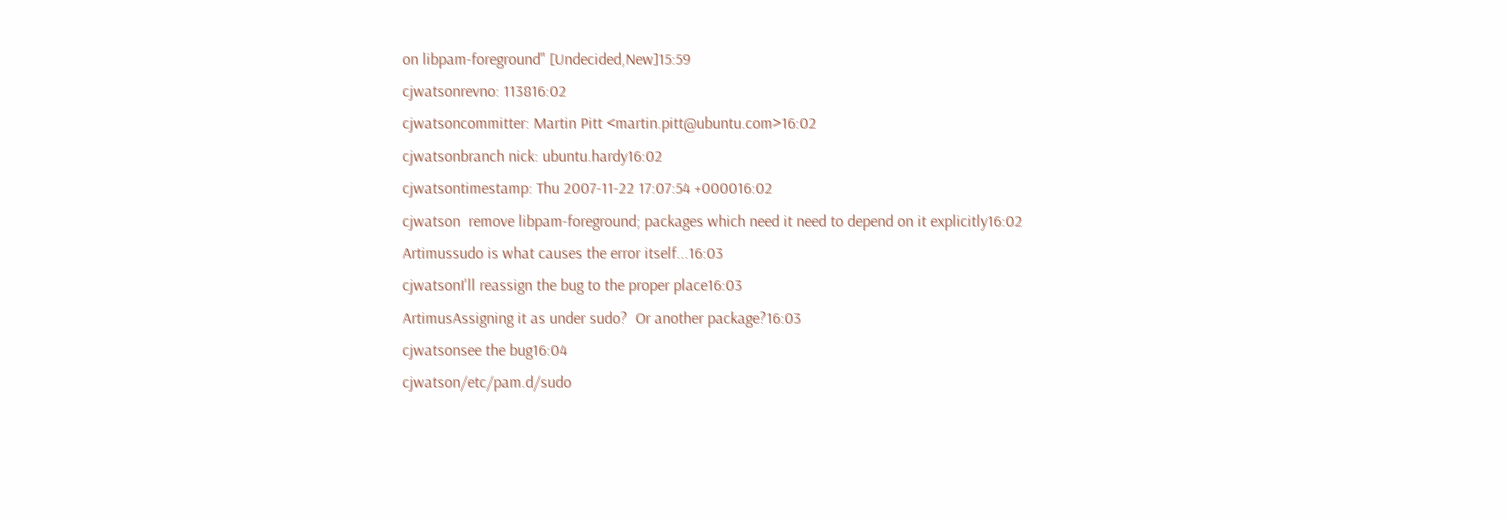on libpam-foreground" [Undecided,New]15:59
cjwatsonrevno: 113816:02
cjwatsoncommitter: Martin Pitt <martin.pitt@ubuntu.com>16:02
cjwatsonbranch nick: ubuntu.hardy16:02
cjwatsontimestamp: Thu 2007-11-22 17:07:54 +000016:02
cjwatson  remove libpam-foreground; packages which need it need to depend on it explicitly16:02
Artimussudo is what causes the error itself...16:03
cjwatsonI'll reassign the bug to the proper place16:03
ArtimusAssigning it as under sudo?  Or another package?16:03
cjwatsonsee the bug16:04
cjwatson/etc/pam.d/sudo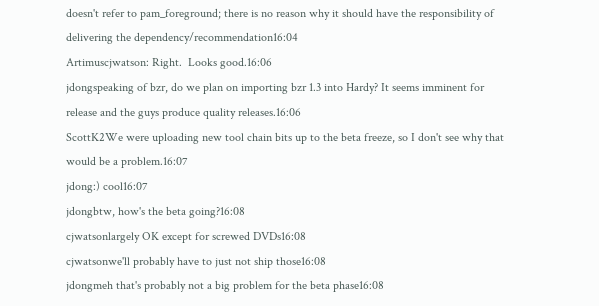doesn't refer to pam_foreground; there is no reason why it should have the responsibility of delivering the dependency/recommendation16:04
Artimuscjwatson: Right.  Looks good.16:06
jdongspeaking of bzr, do we plan on importing bzr 1.3 into Hardy? It seems imminent for release and the guys produce quality releases.16:06
ScottK2We were uploading new tool chain bits up to the beta freeze, so I don't see why that would be a problem.16:07
jdong:) cool16:07
jdongbtw, how's the beta going?16:08
cjwatsonlargely OK except for screwed DVDs16:08
cjwatsonwe'll probably have to just not ship those16:08
jdongmeh that's probably not a big problem for the beta phase16:08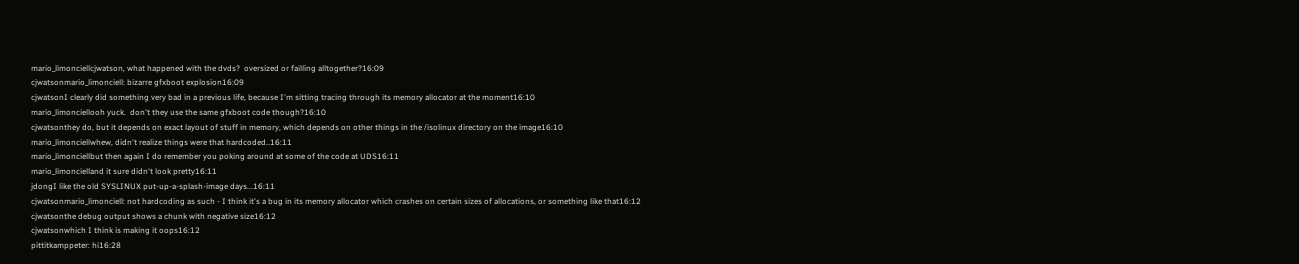mario_limonciellcjwatson, what happened with the dvds?  oversized or failling alltogether?16:09
cjwatsonmario_limonciell: bizarre gfxboot explosion16:09
cjwatsonI clearly did something very bad in a previous life, because I'm sitting tracing through its memory allocator at the moment16:10
mario_limonciellooh yuck.  don't they use the same gfxboot code though?16:10
cjwatsonthey do, but it depends on exact layout of stuff in memory, which depends on other things in the /isolinux directory on the image16:10
mario_limonciellwhew, didn't realize things were that hardcoded..16:11
mario_limonciellbut then again I do remember you poking around at some of the code at UDS16:11
mario_limoncielland it sure didn't look pretty16:11
jdongI like the old SYSLINUX put-up-a-splash-image days...16:11
cjwatsonmario_limonciell: not hardcoding as such - I think it's a bug in its memory allocator which crashes on certain sizes of allocations, or something like that16:12
cjwatsonthe debug output shows a chunk with negative size16:12
cjwatsonwhich I think is making it oops16:12
pittitkamppeter: hi16:28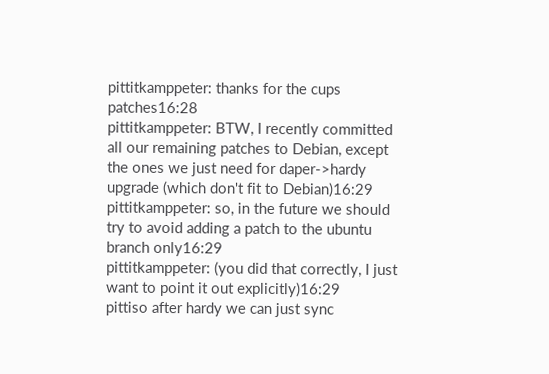pittitkamppeter: thanks for the cups patches16:28
pittitkamppeter: BTW, I recently committed all our remaining patches to Debian, except the ones we just need for daper->hardy upgrade (which don't fit to Debian)16:29
pittitkamppeter: so, in the future we should try to avoid adding a patch to the ubuntu branch only16:29
pittitkamppeter: (you did that correctly, I just want to point it out explicitly)16:29
pittiso after hardy we can just sync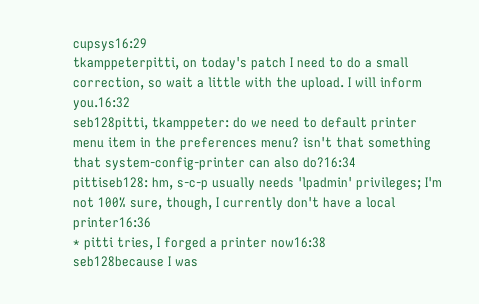cupsys16:29
tkamppeterpitti, on today's patch I need to do a small correction, so wait a little with the upload. I will inform you.16:32
seb128pitti, tkamppeter: do we need to default printer menu item in the preferences menu? isn't that something that system-config-printer can also do?16:34
pittiseb128: hm, s-c-p usually needs 'lpadmin' privileges; I'm not 100% sure, though, I currently don't have a local printer16:36
* pitti tries, I forged a printer now16:38
seb128because I was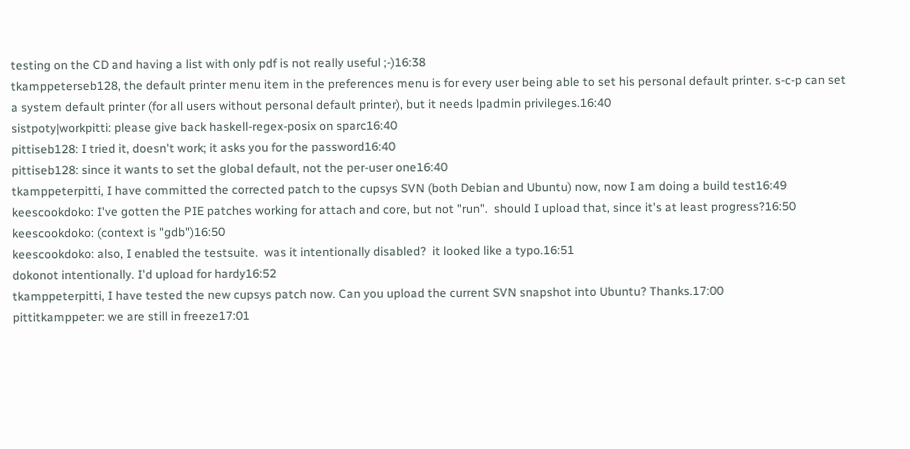testing on the CD and having a list with only pdf is not really useful ;-)16:38
tkamppeterseb128, the default printer menu item in the preferences menu is for every user being able to set his personal default printer. s-c-p can set a system default printer (for all users without personal default printer), but it needs lpadmin privileges.16:40
sistpoty|workpitti: please give back haskell-regex-posix on sparc16:40
pittiseb128: I tried it, doesn't work; it asks you for the password16:40
pittiseb128: since it wants to set the global default, not the per-user one16:40
tkamppeterpitti, I have committed the corrected patch to the cupsys SVN (both Debian and Ubuntu) now, now I am doing a build test16:49
keescookdoko: I've gotten the PIE patches working for attach and core, but not "run".  should I upload that, since it's at least progress?16:50
keescookdoko: (context is "gdb")16:50
keescookdoko: also, I enabled the testsuite.  was it intentionally disabled?  it looked like a typo.16:51
dokonot intentionally. I'd upload for hardy16:52
tkamppeterpitti, I have tested the new cupsys patch now. Can you upload the current SVN snapshot into Ubuntu? Thanks.17:00
pittitkamppeter: we are still in freeze17:01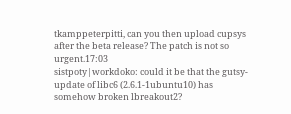tkamppeterpitti, can you then upload cupsys after the beta release? The patch is not so urgent.17:03
sistpoty|workdoko: could it be that the gutsy-update of libc6 (2.6.1-1ubuntu10) has somehow broken lbreakout2?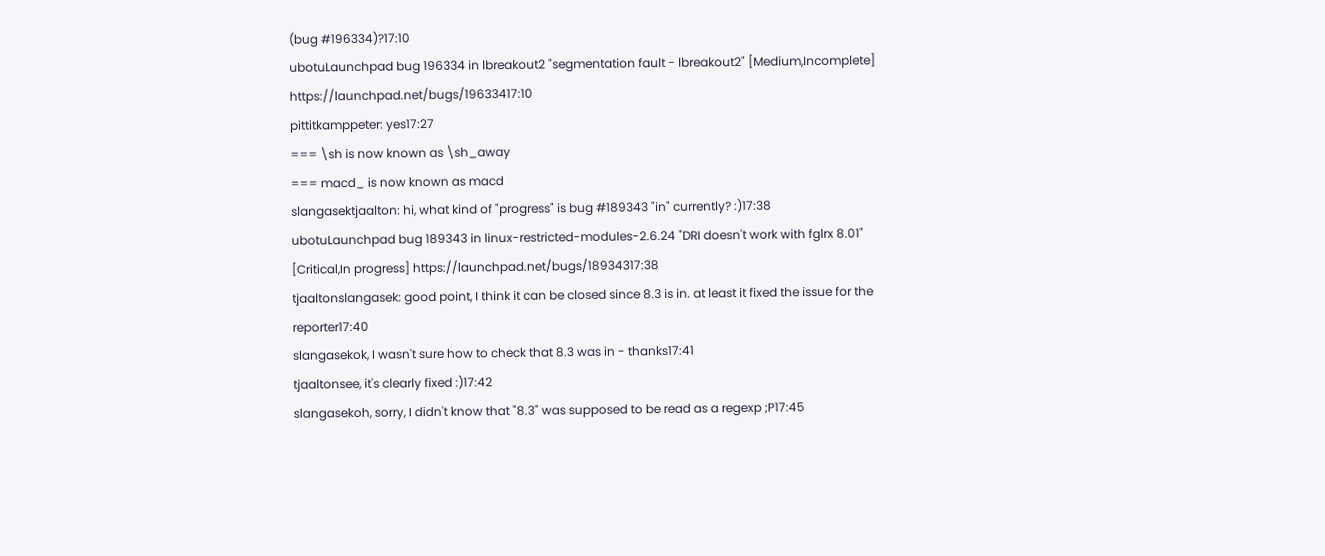(bug #196334)?17:10
ubotuLaunchpad bug 196334 in lbreakout2 "segmentation fault - lbreakout2" [Medium,Incomplete] https://launchpad.net/bugs/19633417:10
pittitkamppeter: yes17:27
=== \sh is now known as \sh_away
=== macd_ is now known as macd
slangasektjaalton: hi, what kind of "progress" is bug #189343 "in" currently? :)17:38
ubotuLaunchpad bug 189343 in linux-restricted-modules-2.6.24 "DRI doesn't work with fglrx 8.01" [Critical,In progress] https://launchpad.net/bugs/18934317:38
tjaaltonslangasek: good point, I think it can be closed since 8.3 is in. at least it fixed the issue for the reporter17:40
slangasekok, I wasn't sure how to check that 8.3 was in - thanks17:41
tjaaltonsee, it's clearly fixed :)17:42
slangasekoh, sorry, I didn't know that "8.3" was supposed to be read as a regexp ;P17:45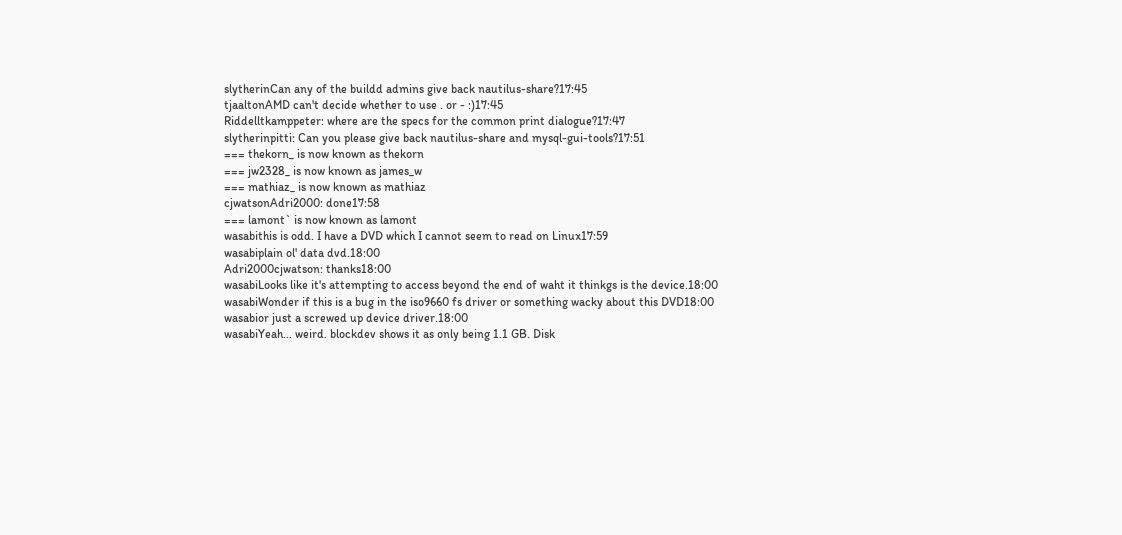slytherinCan any of the buildd admins give back nautilus-share?17:45
tjaaltonAMD can't decide whether to use . or - :)17:45
Riddelltkamppeter: where are the specs for the common print dialogue?17:47
slytherinpitti: Can you please give back nautilus-share and mysql-gui-tools?17:51
=== thekorn_ is now known as thekorn
=== jw2328_ is now known as james_w
=== mathiaz_ is now known as mathiaz
cjwatsonAdri2000: done17:58
=== lamont` is now known as lamont
wasabithis is odd. I have a DVD which I cannot seem to read on Linux17:59
wasabiplain ol' data dvd.18:00
Adri2000cjwatson: thanks18:00
wasabiLooks like it's attempting to access beyond the end of waht it thinkgs is the device.18:00
wasabiWonder if this is a bug in the iso9660 fs driver or something wacky about this DVD18:00
wasabior just a screwed up device driver.18:00
wasabiYeah... weird. blockdev shows it as only being 1.1 GB. Disk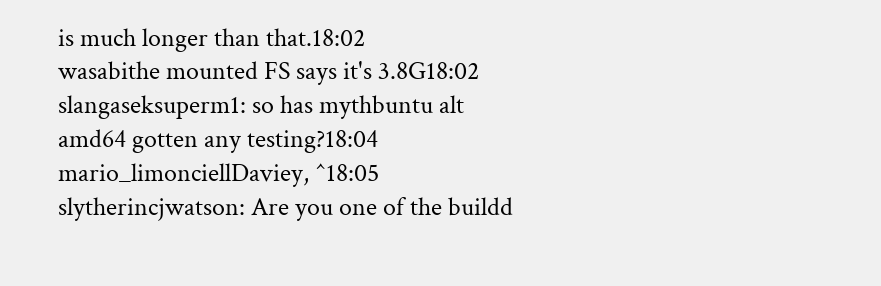is much longer than that.18:02
wasabithe mounted FS says it's 3.8G18:02
slangaseksuperm1: so has mythbuntu alt amd64 gotten any testing?18:04
mario_limonciellDaviey, ^18:05
slytherincjwatson: Are you one of the buildd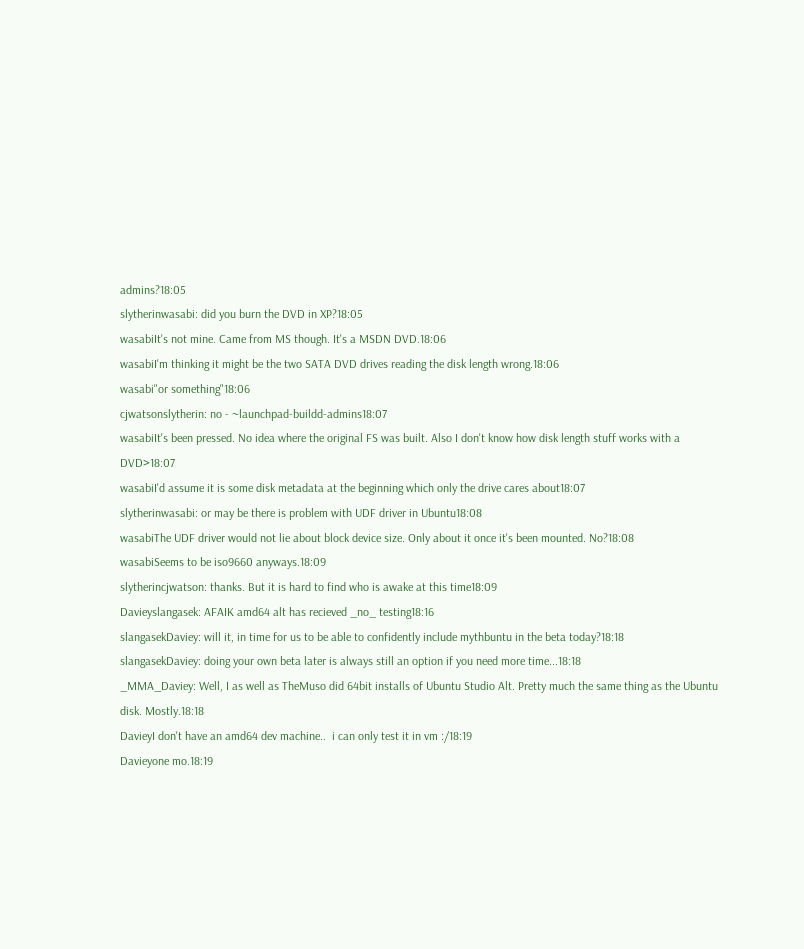admins?18:05
slytherinwasabi: did you burn the DVD in XP?18:05
wasabiIt's not mine. Came from MS though. It's a MSDN DVD.18:06
wasabiI'm thinking it might be the two SATA DVD drives reading the disk length wrong.18:06
wasabi"or something"18:06
cjwatsonslytherin: no - ~launchpad-buildd-admins18:07
wasabiIt's been pressed. No idea where the original FS was built. Also I don't know how disk length stuff works with a DVD>18:07
wasabiI'd assume it is some disk metadata at the beginning which only the drive cares about18:07
slytherinwasabi: or may be there is problem with UDF driver in Ubuntu18:08
wasabiThe UDF driver would not lie about block device size. Only about it once it's been mounted. No?18:08
wasabiSeems to be iso9660 anyways.18:09
slytherincjwatson: thanks. But it is hard to find who is awake at this time18:09
Davieyslangasek: AFAIK amd64 alt has recieved _no_ testing18:16
slangasekDaviey: will it, in time for us to be able to confidently include mythbuntu in the beta today?18:18
slangasekDaviey: doing your own beta later is always still an option if you need more time...18:18
_MMA_Daviey: Well, I as well as TheMuso did 64bit installs of Ubuntu Studio Alt. Pretty much the same thing as the Ubuntu disk. Mostly.18:18
DavieyI don't have an amd64 dev machine..  i can only test it in vm :/18:19
Davieyone mo.18:19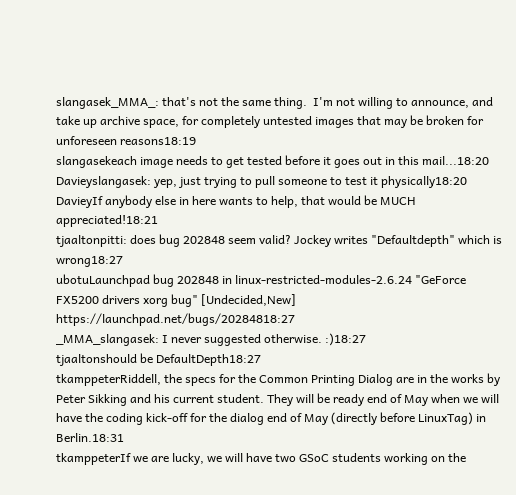slangasek_MMA_: that's not the same thing.  I'm not willing to announce, and take up archive space, for completely untested images that may be broken for unforeseen reasons18:19
slangasekeach image needs to get tested before it goes out in this mail...18:20
Davieyslangasek: yep, just trying to pull someone to test it physically18:20
DavieyIf anybody else in here wants to help, that would be MUCH appreciated!18:21
tjaaltonpitti: does bug 202848 seem valid? Jockey writes "Defaultdepth" which is wrong18:27
ubotuLaunchpad bug 202848 in linux-restricted-modules-2.6.24 "GeForce FX5200 drivers xorg bug" [Undecided,New] https://launchpad.net/bugs/20284818:27
_MMA_slangasek: I never suggested otherwise. :)18:27
tjaaltonshould be DefaultDepth18:27
tkamppeterRiddell, the specs for the Common Printing Dialog are in the works by Peter Sikking and his current student. They will be ready end of May when we will have the coding kick-off for the dialog end of May (directly before LinuxTag) in Berlin.18:31
tkamppeterIf we are lucky, we will have two GSoC students working on the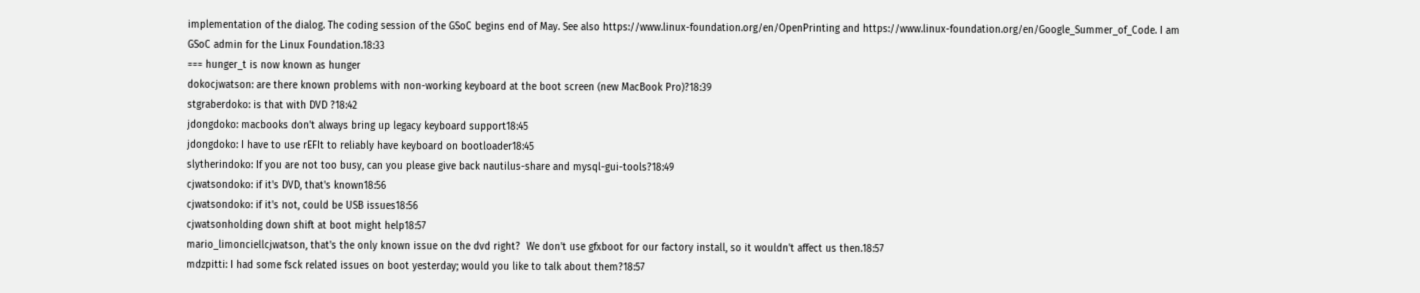implementation of the dialog. The coding session of the GSoC begins end of May. See also https://www.linux-foundation.org/en/OpenPrinting and https://www.linux-foundation.org/en/Google_Summer_of_Code. I am GSoC admin for the Linux Foundation.18:33
=== hunger_t is now known as hunger
dokocjwatson: are there known problems with non-working keyboard at the boot screen (new MacBook Pro)?18:39
stgraberdoko: is that with DVD ?18:42
jdongdoko: macbooks don't always bring up legacy keyboard support18:45
jdongdoko: I have to use rEFIt to reliably have keyboard on bootloader18:45
slytherindoko: If you are not too busy, can you please give back nautilus-share and mysql-gui-tools?18:49
cjwatsondoko: if it's DVD, that's known18:56
cjwatsondoko: if it's not, could be USB issues18:56
cjwatsonholding down shift at boot might help18:57
mario_limonciellcjwatson, that's the only known issue on the dvd right?  We don't use gfxboot for our factory install, so it wouldn't affect us then.18:57
mdzpitti: I had some fsck related issues on boot yesterday; would you like to talk about them?18:57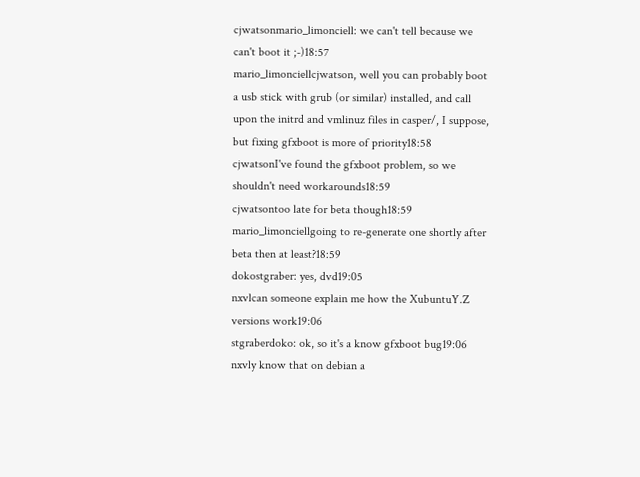cjwatsonmario_limonciell: we can't tell because we can't boot it ;-)18:57
mario_limonciellcjwatson, well you can probably boot a usb stick with grub (or similar) installed, and call upon the initrd and vmlinuz files in casper/, I suppose, but fixing gfxboot is more of priority18:58
cjwatsonI've found the gfxboot problem, so we shouldn't need workarounds18:59
cjwatsontoo late for beta though18:59
mario_limonciellgoing to re-generate one shortly after beta then at least?18:59
dokostgraber: yes, dvd19:05
nxvlcan someone explain me how the XubuntuY.Z versions work19:06
stgraberdoko: ok, so it's a know gfxboot bug19:06
nxvly know that on debian a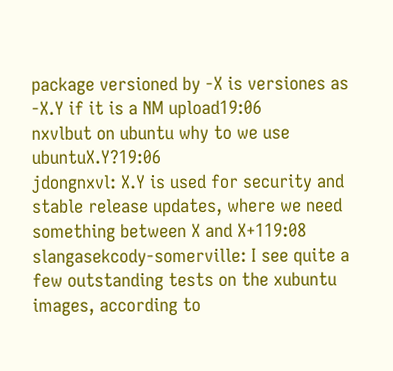package versioned by -X is versiones as -X.Y if it is a NM upload19:06
nxvlbut on ubuntu why to we use ubuntuX.Y?19:06
jdongnxvl: X.Y is used for security and stable release updates, where we need something between X and X+119:08
slangasekcody-somerville: I see quite a few outstanding tests on the xubuntu images, according to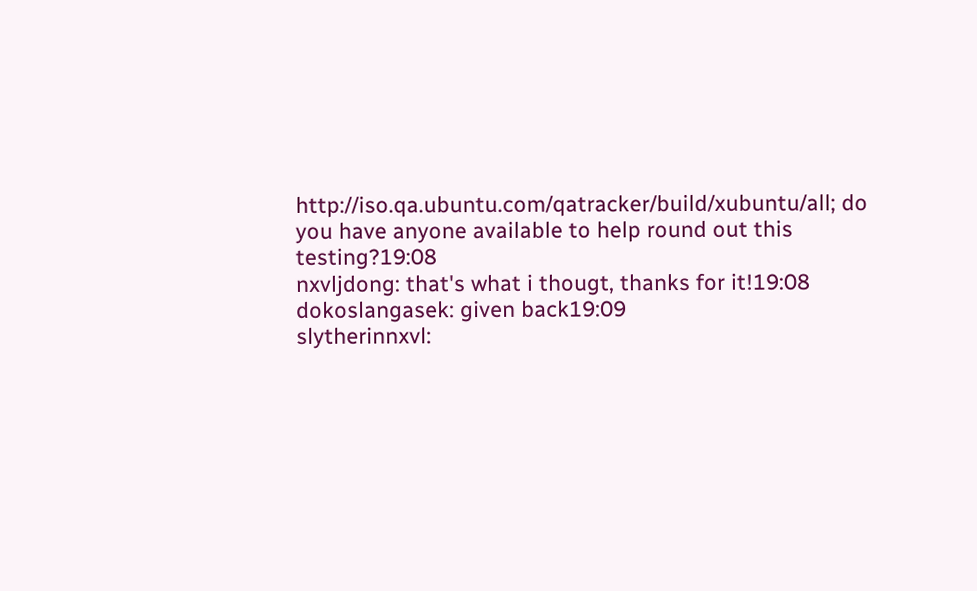http://iso.qa.ubuntu.com/qatracker/build/xubuntu/all; do you have anyone available to help round out this testing?19:08
nxvljdong: that's what i thougt, thanks for it!19:08
dokoslangasek: given back19:09
slytherinnxvl: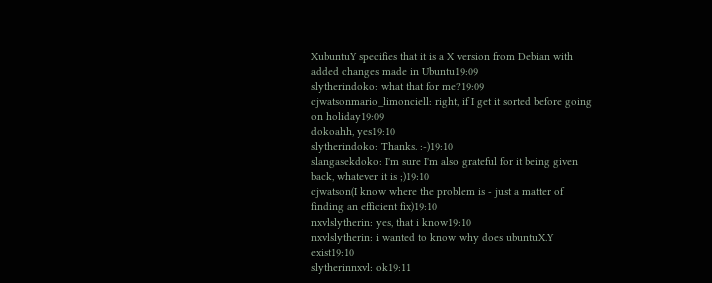XubuntuY specifies that it is a X version from Debian with added changes made in Ubuntu19:09
slytherindoko: what that for me?19:09
cjwatsonmario_limonciell: right, if I get it sorted before going on holiday19:09
dokoahh, yes19:10
slytherindoko: Thanks. :-)19:10
slangasekdoko: I'm sure I'm also grateful for it being given back, whatever it is ;)19:10
cjwatson(I know where the problem is - just a matter of finding an efficient fix)19:10
nxvlslytherin: yes, that i know19:10
nxvlslytherin: i wanted to know why does ubuntuX.Y exist19:10
slytherinnxvl: ok19:11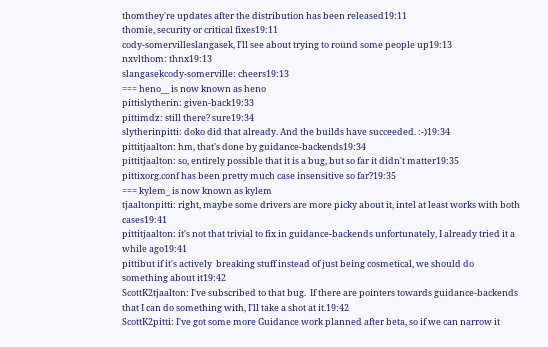thomthey're updates after the distribution has been released19:11
thomie, security or critical fixes19:11
cody-somervilleslangasek, I'll see about trying to round some people up19:13
nxvlthom: thnx19:13
slangasekcody-somerville: cheers19:13
=== heno__ is now known as heno
pittislytherin: given-back19:33
pittimdz: still there? sure19:34
slytherinpitti: doko did that already. And the builds have succeeded. :-)19:34
pittitjaalton: hm, that's done by guidance-backends19:34
pittitjaalton: so, entirely possible that it is a bug, but so far it didn't matter19:35
pittixorg.conf has been pretty much case insensitive so far?19:35
=== kylem_ is now known as kylem
tjaaltonpitti: right, maybe some drivers are more picky about it, intel at least works with both cases19:41
pittitjaalton: it's not that trivial to fix in guidance-backends unfortunately, I already tried it a while ago19:41
pittibut if it's actively  breaking stuff instead of just being cosmetical, we should do something about it19:42
ScottK2tjaalton: I've subscribed to that bug.  If there are pointers towards guidance-backends that I can do something with, I'll take a shot at it.19:42
ScottK2pitti: I've got some more Guidance work planned after beta, so if we can narrow it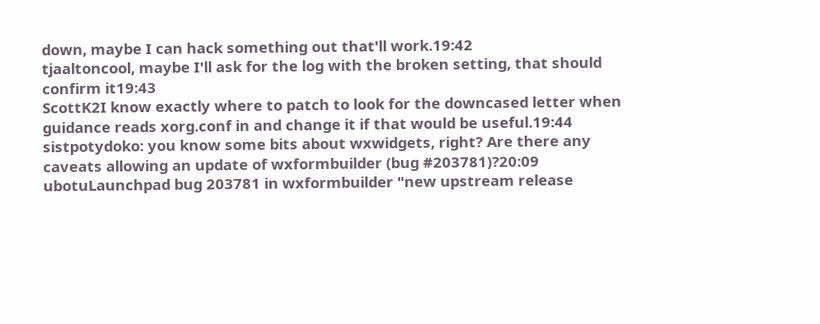down, maybe I can hack something out that'll work.19:42
tjaaltoncool, maybe I'll ask for the log with the broken setting, that should confirm it19:43
ScottK2I know exactly where to patch to look for the downcased letter when guidance reads xorg.conf in and change it if that would be useful.19:44
sistpotydoko: you know some bits about wxwidgets, right? Are there any caveats allowing an update of wxformbuilder (bug #203781)?20:09
ubotuLaunchpad bug 203781 in wxformbuilder "new upstream release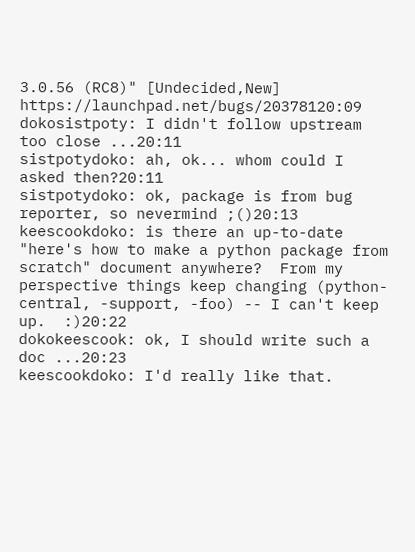3.0.56 (RC8)" [Undecided,New] https://launchpad.net/bugs/20378120:09
dokosistpoty: I didn't follow upstream too close ...20:11
sistpotydoko: ah, ok... whom could I asked then?20:11
sistpotydoko: ok, package is from bug reporter, so nevermind ;()20:13
keescookdoko: is there an up-to-date "here's how to make a python package from scratch" document anywhere?  From my perspective things keep changing (python-central, -support, -foo) -- I can't keep up.  :)20:22
dokokeescook: ok, I should write such a doc ...20:23
keescookdoko: I'd really like that.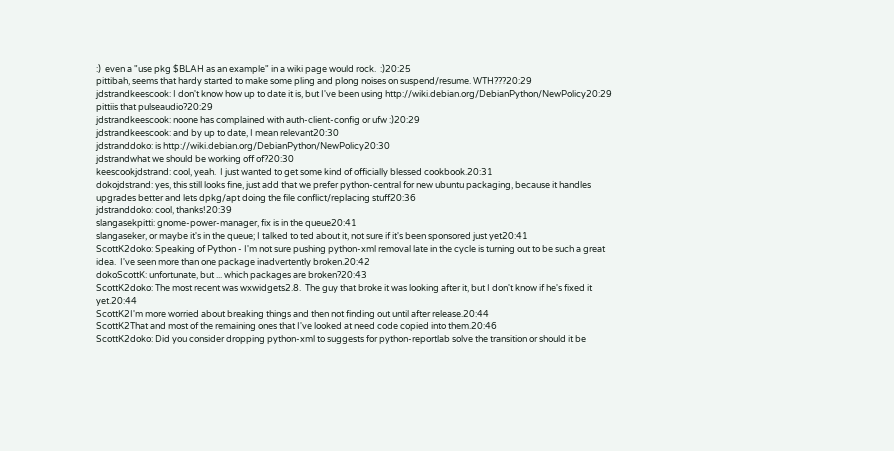:)  even a "use pkg $BLAH as an example" in a wiki page would rock.  :)20:25
pittibah, seems that hardy started to make some pling and plong noises on suspend/resume. WTH???20:29
jdstrandkeescook: I don't know how up to date it is, but I've been using http://wiki.debian.org/DebianPython/NewPolicy20:29
pittiis that pulseaudio?20:29
jdstrandkeescook: noone has complained with auth-client-config or ufw :)20:29
jdstrandkeescook: and by up to date, I mean relevant20:30
jdstranddoko: is http://wiki.debian.org/DebianPython/NewPolicy20:30
jdstrandwhat we should be working off of?20:30
keescookjdstrand: cool, yeah.  I just wanted to get some kind of officially blessed cookbook.20:31
dokojdstrand: yes, this still looks fine, just add that we prefer python-central for new ubuntu packaging, because it handles upgrades better and lets dpkg/apt doing the file conflict/replacing stuff20:36
jdstranddoko: cool, thanks!20:39
slangasekpitti: gnome-power-manager, fix is in the queue20:41
slangaseker, or maybe it's in the queue; I talked to ted about it, not sure if it's been sponsored just yet20:41
ScottK2doko: Speaking of Python - I'm not sure pushing python-xml removal late in the cycle is turning out to be such a great idea.  I've seen more than one package inadvertently broken.20:42
dokoScottK: unfortunate, but ... which packages are broken?20:43
ScottK2doko: The most recent was wxwidgets2.8.  The guy that broke it was looking after it, but I don't know if he's fixed it yet.20:44
ScottK2I'm more worried about breaking things and then not finding out until after release.20:44
ScottK2That and most of the remaining ones that I've looked at need code copied into them.20:46
ScottK2doko: Did you consider dropping python-xml to suggests for python-reportlab solve the transition or should it be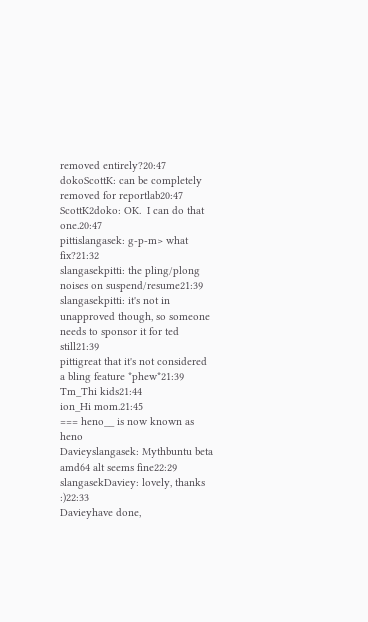removed entirely?20:47
dokoScottK: can be completely removed for reportlab20:47
ScottK2doko: OK.  I can do that one.20:47
pittislangasek: g-p-m> what fix?21:32
slangasekpitti: the pling/plong noises on suspend/resume21:39
slangasekpitti: it's not in unapproved though, so someone needs to sponsor it for ted still21:39
pittigreat that it's not considered a bling feature *phew*21:39
Tm_Thi kids21:44
ion_Hi mom.21:45
=== heno__ is now known as heno
Davieyslangasek: Mythbuntu beta amd64 alt seems fine22:29
slangasekDaviey: lovely, thanks :)22:33
Davieyhave done,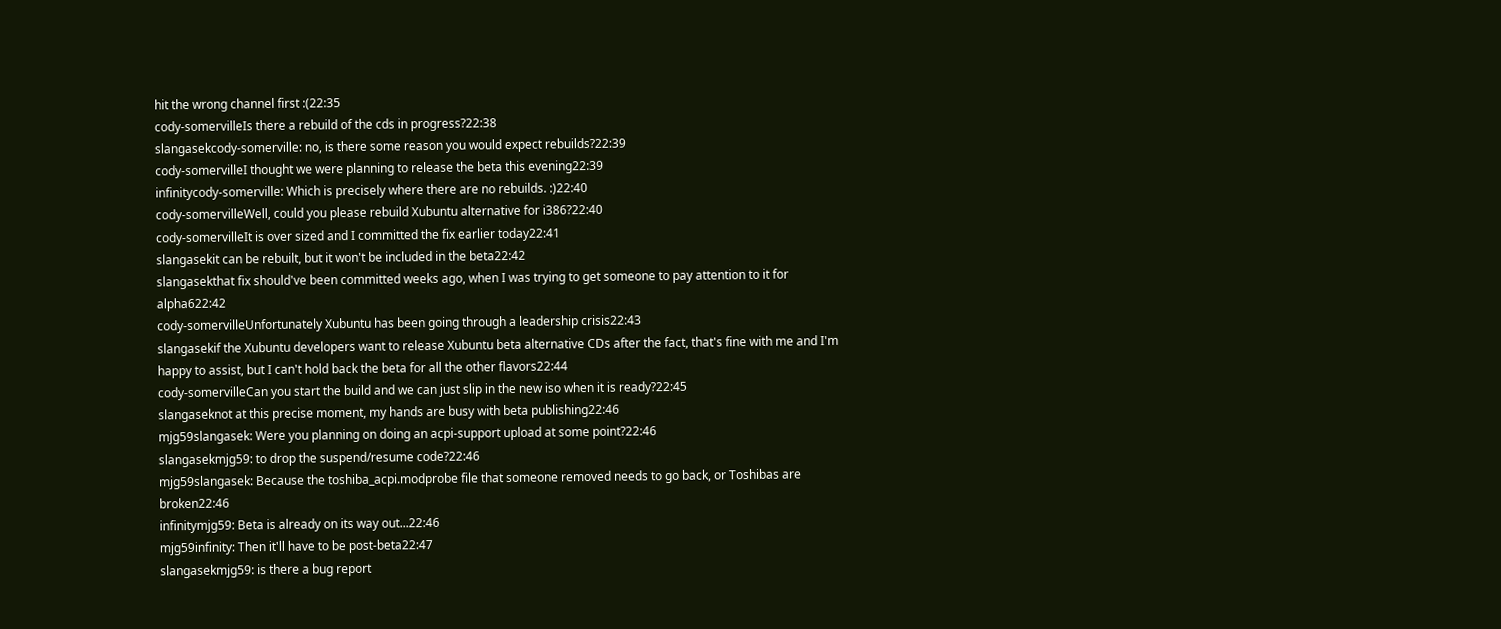hit the wrong channel first :(22:35
cody-somervilleIs there a rebuild of the cds in progress?22:38
slangasekcody-somerville: no, is there some reason you would expect rebuilds?22:39
cody-somervilleI thought we were planning to release the beta this evening22:39
infinitycody-somerville: Which is precisely where there are no rebuilds. :)22:40
cody-somervilleWell, could you please rebuild Xubuntu alternative for i386?22:40
cody-somervilleIt is over sized and I committed the fix earlier today22:41
slangasekit can be rebuilt, but it won't be included in the beta22:42
slangasekthat fix should've been committed weeks ago, when I was trying to get someone to pay attention to it for alpha622:42
cody-somervilleUnfortunately Xubuntu has been going through a leadership crisis22:43
slangasekif the Xubuntu developers want to release Xubuntu beta alternative CDs after the fact, that's fine with me and I'm happy to assist, but I can't hold back the beta for all the other flavors22:44
cody-somervilleCan you start the build and we can just slip in the new iso when it is ready?22:45
slangaseknot at this precise moment, my hands are busy with beta publishing22:46
mjg59slangasek: Were you planning on doing an acpi-support upload at some point?22:46
slangasekmjg59: to drop the suspend/resume code?22:46
mjg59slangasek: Because the toshiba_acpi.modprobe file that someone removed needs to go back, or Toshibas are broken22:46
infinitymjg59: Beta is already on its way out...22:46
mjg59infinity: Then it'll have to be post-beta22:47
slangasekmjg59: is there a bug report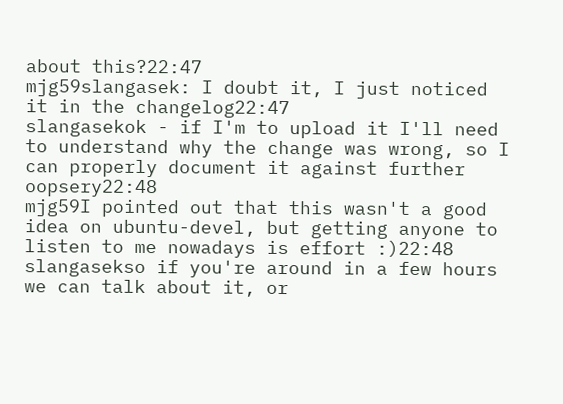about this?22:47
mjg59slangasek: I doubt it, I just noticed it in the changelog22:47
slangasekok - if I'm to upload it I'll need to understand why the change was wrong, so I can properly document it against further oopsery22:48
mjg59I pointed out that this wasn't a good idea on ubuntu-devel, but getting anyone to listen to me nowadays is effort :)22:48
slangasekso if you're around in a few hours we can talk about it, or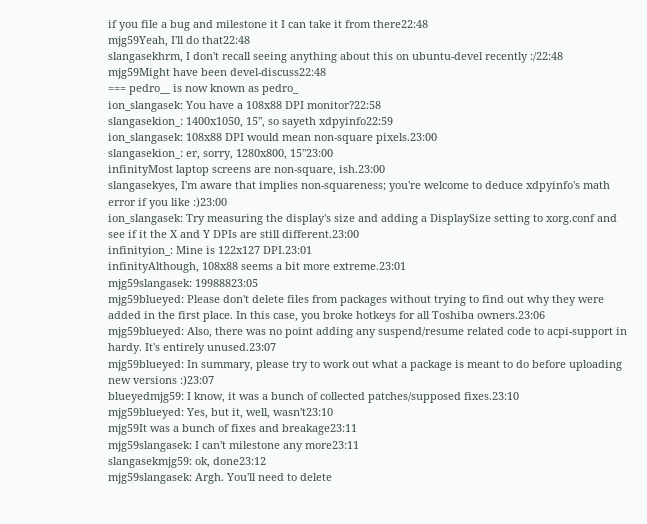if you file a bug and milestone it I can take it from there22:48
mjg59Yeah, I'll do that22:48
slangasekhrm, I don't recall seeing anything about this on ubuntu-devel recently :/22:48
mjg59Might have been devel-discuss22:48
=== pedro__ is now known as pedro_
ion_slangasek: You have a 108x88 DPI monitor?22:58
slangasekion_: 1400x1050, 15", so sayeth xdpyinfo22:59
ion_slangasek: 108x88 DPI would mean non-square pixels.23:00
slangasekion_: er, sorry, 1280x800, 15"23:00
infinityMost laptop screens are non-square, ish.23:00
slangasekyes, I'm aware that implies non-squareness; you're welcome to deduce xdpyinfo's math error if you like :)23:00
ion_slangasek: Try measuring the display's size and adding a DisplaySize setting to xorg.conf and see if it the X and Y DPIs are still different.23:00
infinityion_: Mine is 122x127 DPI.23:01
infinityAlthough, 108x88 seems a bit more extreme.23:01
mjg59slangasek: 19988823:05
mjg59blueyed: Please don't delete files from packages without trying to find out why they were added in the first place. In this case, you broke hotkeys for all Toshiba owners.23:06
mjg59blueyed: Also, there was no point adding any suspend/resume related code to acpi-support in hardy. It's entirely unused.23:07
mjg59blueyed: In summary, please try to work out what a package is meant to do before uploading new versions :)23:07
blueyedmjg59: I know, it was a bunch of collected patches/supposed fixes.23:10
mjg59blueyed: Yes, but it, well, wasn't23:10
mjg59It was a bunch of fixes and breakage23:11
mjg59slangasek: I can't milestone any more23:11
slangasekmjg59: ok, done23:12
mjg59slangasek: Argh. You'll need to delete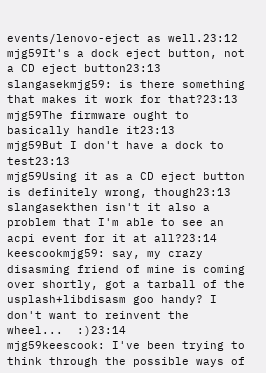events/lenovo-eject as well.23:12
mjg59It's a dock eject button, not a CD eject button23:13
slangasekmjg59: is there something that makes it work for that?23:13
mjg59The firmware ought to basically handle it23:13
mjg59But I don't have a dock to test23:13
mjg59Using it as a CD eject button is definitely wrong, though23:13
slangasekthen isn't it also a problem that I'm able to see an acpi event for it at all?23:14
keescookmjg59: say, my crazy disasming friend of mine is coming over shortly, got a tarball of the usplash+libdisasm goo handy? I don't want to reinvent the wheel...  :)23:14
mjg59keescook: I've been trying to think through the possible ways of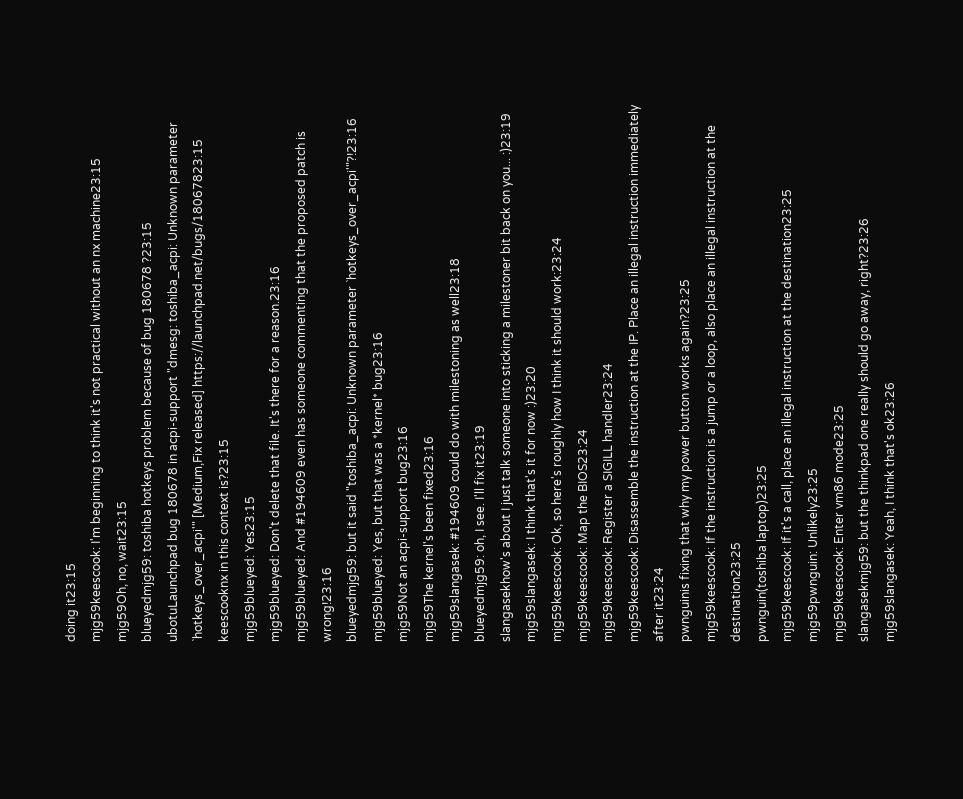doing it23:15
mjg59keescook: I'm beginning to think it's not practical without an nx machine23:15
mjg59Oh, no, wait23:15
blueyedmjg59: toshiba hotkeys problem because of bug 180678 ?23:15
ubotuLaunchpad bug 180678 in acpi-support "dmesg: toshiba_acpi: Unknown parameter `hotkeys_over_acpi'" [Medium,Fix released] https://launchpad.net/bugs/18067823:15
keescooknx in this context is?23:15
mjg59blueyed: Yes23:15
mjg59blueyed: Don't delete that file. It's there for a reason.23:16
mjg59blueyed: And #194609 even has someone commenting that the proposed patch is wrong!23:16
blueyedmjg59: but it said "toshiba_acpi: Unknown parameter `hotkeys_over_acpi'"?!23:16
mjg59blueyed: Yes, but that was a *kernel* bug23:16
mjg59Not an acpi-support bug23:16
mjg59The kernel's been fixed23:16
mjg59slangasek: #194609 could do with milestoning as well23:18
blueyedmjg59: oh, I see. I'll fix it23:19
slangasekhow's about I just talk someone into sticking a milestoner bit back on you... :)23:19
mjg59slangasek: I think that's it for now :)23:20
mjg59keescook: Ok, so here's roughly how I think it should work:23:24
mjg59keescook: Map the BIOS23:24
mjg59keescook: Register a SIGILL handler23:24
mjg59keescook: Disassemble the instruction at the IP. Place an illegal instruction immediately after it23:24
pwnguinis fixing that why my power button works again?23:25
mjg59keescook: If the instruction is a jump or a loop, also place an illegal instruction at the destination23:25
pwnguin(toshiba laptop)23:25
mjg59keescook: If it's a call, place an illegal instruction at the destination23:25
mjg59pwnguin: Unlikely23:25
mjg59keescook: Enter vm86 mode23:25
slangasekmjg59: but the thinkpad one really should go away, right?23:26
mjg59slangasek: Yeah, I think that's ok23:26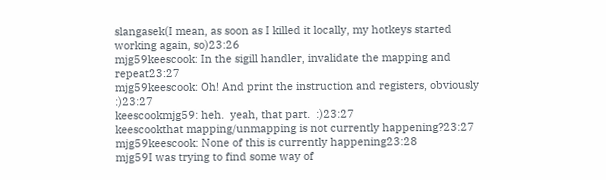slangasek(I mean, as soon as I killed it locally, my hotkeys started working again, so)23:26
mjg59keescook: In the sigill handler, invalidate the mapping and repeat23:27
mjg59keescook: Oh! And print the instruction and registers, obviously :)23:27
keescookmjg59: heh.  yeah, that part.  :)23:27
keescookthat mapping/unmapping is not currently happening?23:27
mjg59keescook: None of this is currently happening23:28
mjg59I was trying to find some way of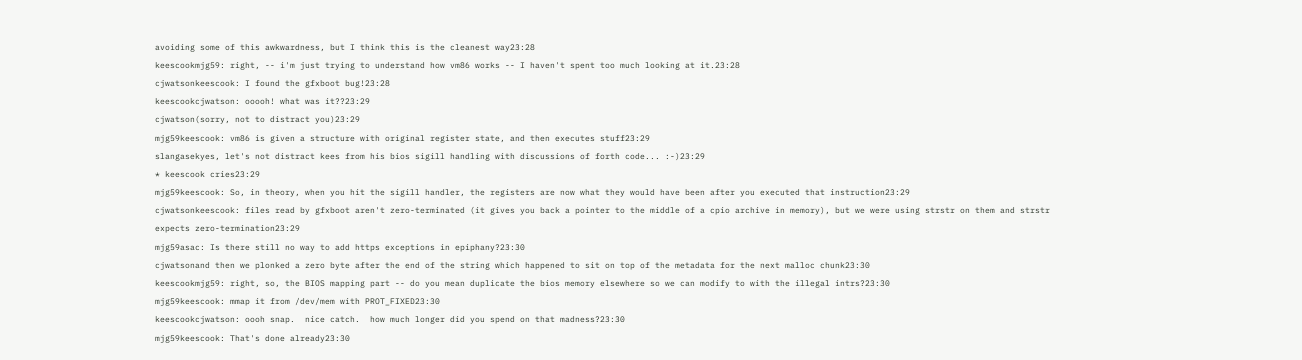avoiding some of this awkwardness, but I think this is the cleanest way23:28
keescookmjg59: right, -- i'm just trying to understand how vm86 works -- I haven't spent too much looking at it.23:28
cjwatsonkeescook: I found the gfxboot bug!23:28
keescookcjwatson: ooooh! what was it??23:29
cjwatson(sorry, not to distract you)23:29
mjg59keescook: vm86 is given a structure with original register state, and then executes stuff23:29
slangasekyes, let's not distract kees from his bios sigill handling with discussions of forth code... :-)23:29
* keescook cries23:29
mjg59keescook: So, in theory, when you hit the sigill handler, the registers are now what they would have been after you executed that instruction23:29
cjwatsonkeescook: files read by gfxboot aren't zero-terminated (it gives you back a pointer to the middle of a cpio archive in memory), but we were using strstr on them and strstr expects zero-termination23:29
mjg59asac: Is there still no way to add https exceptions in epiphany?23:30
cjwatsonand then we plonked a zero byte after the end of the string which happened to sit on top of the metadata for the next malloc chunk23:30
keescookmjg59: right, so, the BIOS mapping part -- do you mean duplicate the bios memory elsewhere so we can modify to with the illegal intrs?23:30
mjg59keescook: mmap it from /dev/mem with PROT_FIXED23:30
keescookcjwatson: oooh snap.  nice catch.  how much longer did you spend on that madness?23:30
mjg59keescook: That's done already23:30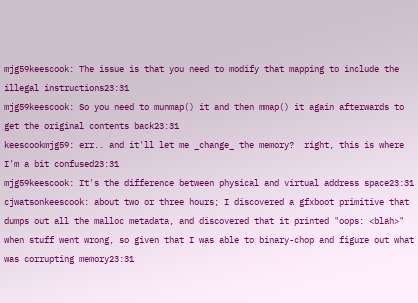mjg59keescook: The issue is that you need to modify that mapping to include the illegal instructions23:31
mjg59keescook: So you need to munmap() it and then mmap() it again afterwards to get the original contents back23:31
keescookmjg59: err.. and it'll let me _change_ the memory?  right, this is where I'm a bit confused23:31
mjg59keescook: It's the difference between physical and virtual address space23:31
cjwatsonkeescook: about two or three hours; I discovered a gfxboot primitive that dumps out all the malloc metadata, and discovered that it printed "oops: <blah>" when stuff went wrong, so given that I was able to binary-chop and figure out what was corrupting memory23:31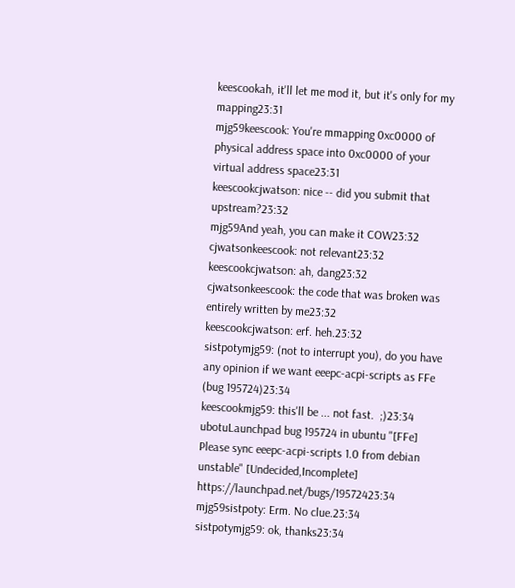keescookah, it'll let me mod it, but it's only for my mapping23:31
mjg59keescook: You're mmapping 0xc0000 of physical address space into 0xc0000 of your virtual address space23:31
keescookcjwatson: nice -- did you submit that upstream?23:32
mjg59And yeah, you can make it COW23:32
cjwatsonkeescook: not relevant23:32
keescookcjwatson: ah, dang23:32
cjwatsonkeescook: the code that was broken was entirely written by me23:32
keescookcjwatson: erf. heh.23:32
sistpotymjg59: (not to interrupt you), do you have any opinion if we want eeepc-acpi-scripts as FFe (bug 195724)23:34
keescookmjg59: this'll be ... not fast.  ;)23:34
ubotuLaunchpad bug 195724 in ubuntu "[FFe] Please sync eeepc-acpi-scripts 1.0 from debian unstable" [Undecided,Incomplete] https://launchpad.net/bugs/19572423:34
mjg59sistpoty: Erm. No clue.23:34
sistpotymjg59: ok, thanks23:34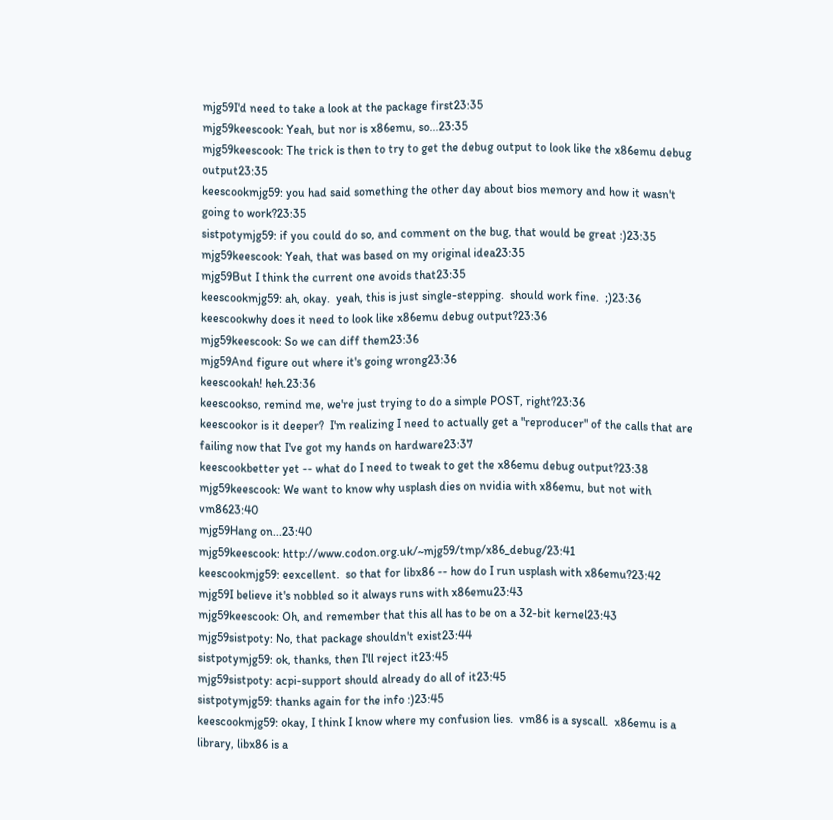mjg59I'd need to take a look at the package first23:35
mjg59keescook: Yeah, but nor is x86emu, so...23:35
mjg59keescook: The trick is then to try to get the debug output to look like the x86emu debug output23:35
keescookmjg59: you had said something the other day about bios memory and how it wasn't going to work?23:35
sistpotymjg59: if you could do so, and comment on the bug, that would be great :)23:35
mjg59keescook: Yeah, that was based on my original idea23:35
mjg59But I think the current one avoids that23:35
keescookmjg59: ah, okay.  yeah, this is just single-stepping.  should work fine.  ;)23:36
keescookwhy does it need to look like x86emu debug output?23:36
mjg59keescook: So we can diff them23:36
mjg59And figure out where it's going wrong23:36
keescookah! heh.23:36
keescookso, remind me, we're just trying to do a simple POST, right?23:36
keescookor is it deeper?  I'm realizing I need to actually get a "reproducer" of the calls that are failing now that I've got my hands on hardware23:37
keescookbetter yet -- what do I need to tweak to get the x86emu debug output?23:38
mjg59keescook: We want to know why usplash dies on nvidia with x86emu, but not with vm8623:40
mjg59Hang on...23:40
mjg59keescook: http://www.codon.org.uk/~mjg59/tmp/x86_debug/23:41
keescookmjg59: eexcellent.  so that for libx86 -- how do I run usplash with x86emu?23:42
mjg59I believe it's nobbled so it always runs with x86emu23:43
mjg59keescook: Oh, and remember that this all has to be on a 32-bit kernel23:43
mjg59sistpoty: No, that package shouldn't exist23:44
sistpotymjg59: ok, thanks, then I'll reject it23:45
mjg59sistpoty: acpi-support should already do all of it23:45
sistpotymjg59: thanks again for the info :)23:45
keescookmjg59: okay, I think I know where my confusion lies.  vm86 is a syscall.  x86emu is a library, libx86 is a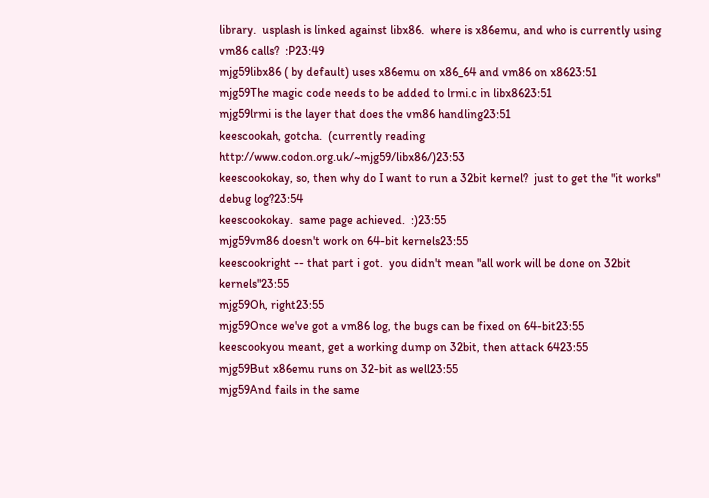library.  usplash is linked against libx86.  where is x86emu, and who is currently using vm86 calls?  :P23:49
mjg59libx86 ( by default) uses x86emu on x86_64 and vm86 on x8623:51
mjg59The magic code needs to be added to lrmi.c in libx8623:51
mjg59lrmi is the layer that does the vm86 handling23:51
keescookah, gotcha.  (currently reading http://www.codon.org.uk/~mjg59/libx86/)23:53
keescookokay, so, then why do I want to run a 32bit kernel?  just to get the "it works" debug log?23:54
keescookokay.  same page achieved.  :)23:55
mjg59vm86 doesn't work on 64-bit kernels23:55
keescookright -- that part i got.  you didn't mean "all work will be done on 32bit kernels"23:55
mjg59Oh, right23:55
mjg59Once we've got a vm86 log, the bugs can be fixed on 64-bit23:55
keescookyou meant, get a working dump on 32bit, then attack 6423:55
mjg59But x86emu runs on 32-bit as well23:55
mjg59And fails in the same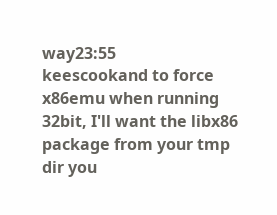way23:55
keescookand to force x86emu when running 32bit, I'll want the libx86 package from your tmp dir you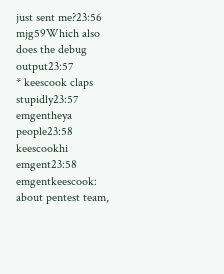just sent me?23:56
mjg59Which also does the debug output23:57
* keescook claps stupidly23:57
emgentheya people23:58
keescookhi emgent23:58
emgentkeescook: about pentest team,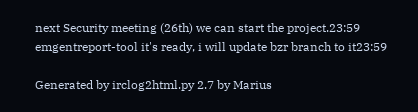next Security meeting (26th) we can start the project.23:59
emgentreport-tool it's ready, i will update bzr branch to it23:59

Generated by irclog2html.py 2.7 by Marius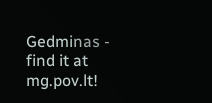Gedminas - find it at mg.pov.lt!